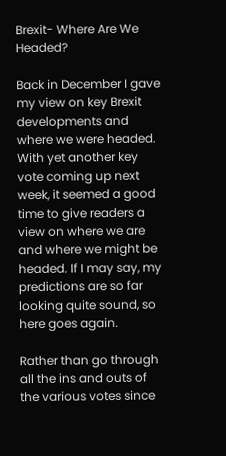Brexit- Where Are We Headed?

Back in December I gave my view on key Brexit developments and where we were headed. With yet another key vote coming up next week, it seemed a good time to give readers a view on where we are and where we might be headed. If I may say, my predictions are so far looking quite sound, so here goes again.

Rather than go through all the ins and outs of the various votes since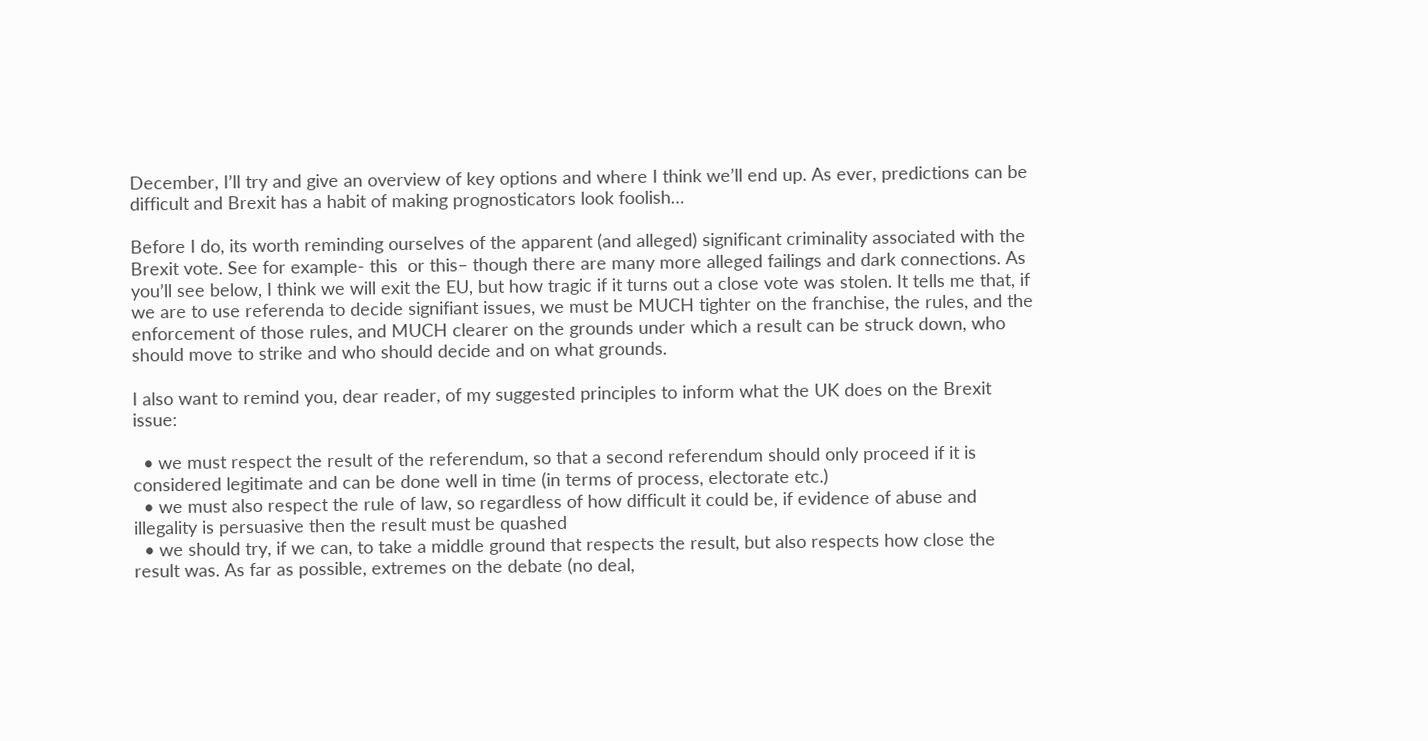December, I’ll try and give an overview of key options and where I think we’ll end up. As ever, predictions can be difficult and Brexit has a habit of making prognosticators look foolish…

Before I do, its worth reminding ourselves of the apparent (and alleged) significant criminality associated with the Brexit vote. See for example- this  or this– though there are many more alleged failings and dark connections. As you’ll see below, I think we will exit the EU, but how tragic if it turns out a close vote was stolen. It tells me that, if we are to use referenda to decide signifiant issues, we must be MUCH tighter on the franchise, the rules, and the enforcement of those rules, and MUCH clearer on the grounds under which a result can be struck down, who should move to strike and who should decide and on what grounds.

I also want to remind you, dear reader, of my suggested principles to inform what the UK does on the Brexit issue:

  • we must respect the result of the referendum, so that a second referendum should only proceed if it is considered legitimate and can be done well in time (in terms of process, electorate etc.)
  • we must also respect the rule of law, so regardless of how difficult it could be, if evidence of abuse and illegality is persuasive then the result must be quashed
  • we should try, if we can, to take a middle ground that respects the result, but also respects how close the result was. As far as possible, extremes on the debate (no deal,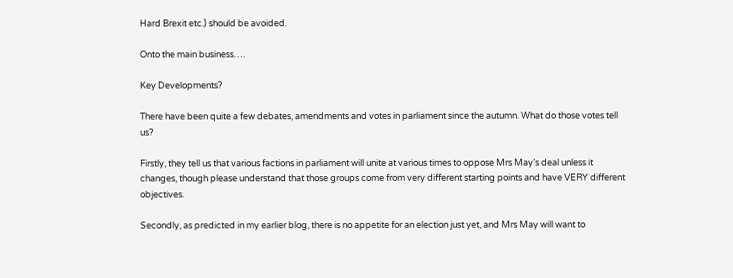Hard Brexit etc.) should be avoided.

Onto the main business….

Key Developments?

There have been quite a few debates, amendments and votes in parliament since the autumn. What do those votes tell us?

Firstly, they tell us that various factions in parliament will unite at various times to oppose Mrs May’s deal unless it changes, though please understand that those groups come from very different starting points and have VERY different objectives.

Secondly, as predicted in my earlier blog, there is no appetite for an election just yet, and Mrs May will want to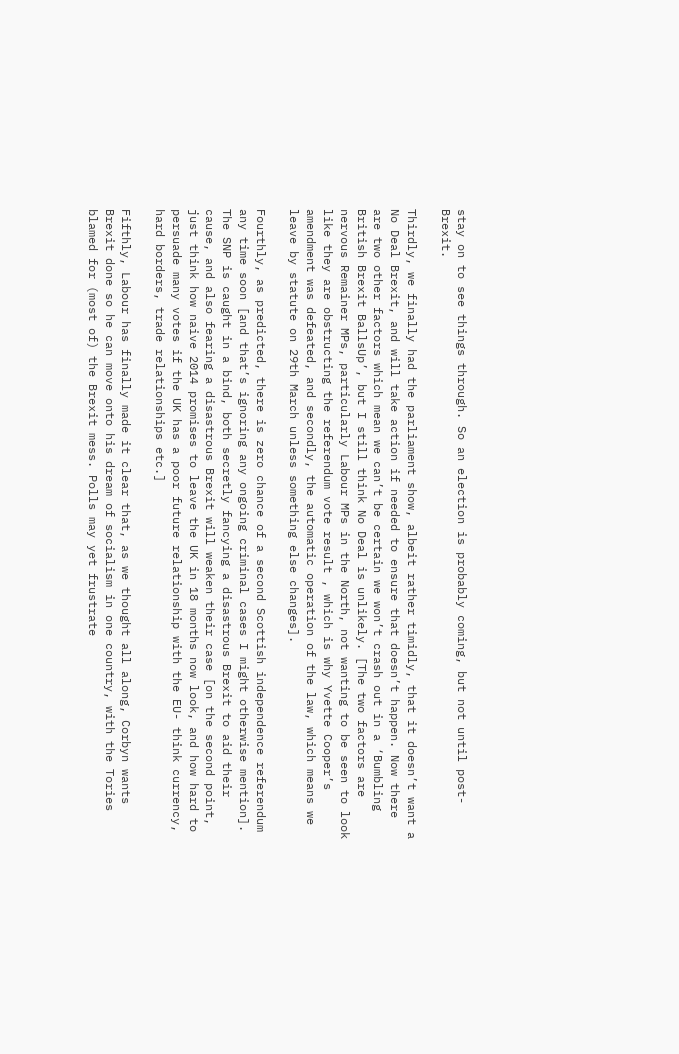stay on to see things through. So an election is probably coming, but not until post-Brexit.

Thirdly, we finally had the parliament show, albeit rather timidly, that it doesn’t want a No Deal Brexit, and will take action if needed to ensure that doesn’t happen. Now there are two other factors which mean we can’t be certain we won’t crash out in a ‘Bumbling British Brexit BallsUp’, but I still think No Deal is unlikely. [The two factors are nervous Remainer MPs, particularly Labour MPs in the North, not wanting to be seen to look like they are obstructing the referendum vote result , which is why Yvette Cooper’s amendment was defeated, and secondly, the automatic operation of the law, which means we leave by statute on 29th March unless something else changes].

Fourthly, as predicted, there is zero chance of a second Scottish independence referendum any time soon [and that’s ignoring any ongoing criminal cases I might otherwise mention]. The SNP is caught in a bind, both secretly fancying a disastrous Brexit to aid their cause, and also fearing a disastrous Brexit will weaken their case [on the second point, just think how naive 2014 promises to leave the UK in 18 months now look, and how hard to persuade many votes if the UK has a poor future relationship with the EU- think currency, hard borders, trade relationships etc.]

Fifthly, Labour has finally made it clear that, as we thought all along, Corbyn wants Brexit done so he can move onto his dream of socialism in one country, with the Tories blamed for (most of) the Brexit mess. Polls may yet frustrate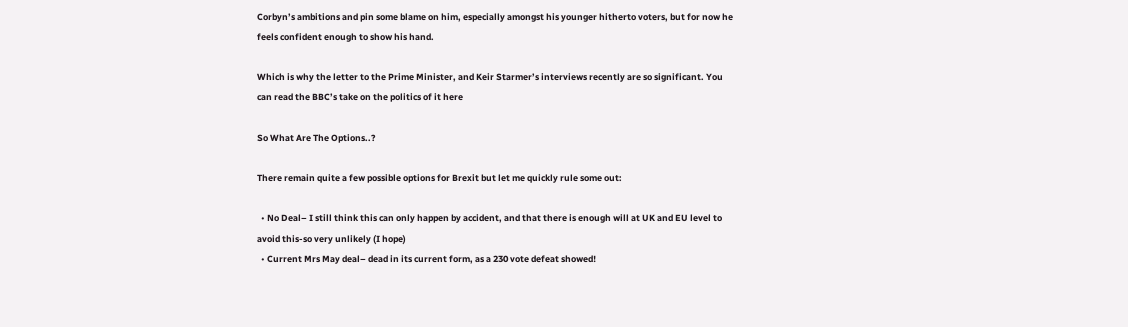Corbyn’s ambitions and pin some blame on him, especially amongst his younger hitherto voters, but for now he feels confident enough to show his hand.

Which is why the letter to the Prime Minister, and Keir Starmer’s interviews recently are so significant. You can read the BBC’s take on the politics of it here

So What Are The Options..?

There remain quite a few possible options for Brexit but let me quickly rule some out:

  • No Deal– I still think this can only happen by accident, and that there is enough will at UK and EU level to avoid this-so very unlikely (I hope)
  • Current Mrs May deal– dead in its current form, as a 230 vote defeat showed!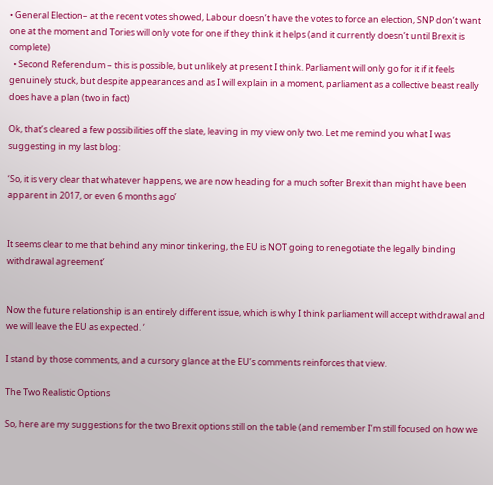• General Election– at the recent votes showed, Labour doesn’t have the votes to force an election, SNP don’t want one at the moment and Tories will only vote for one if they think it helps (and it currently doesn’t until Brexit is complete)
  • Second Referendum – this is possible, but unlikely at present I think. Parliament will only go for it if it feels genuinely stuck, but despite appearances and as I will explain in a moment, parliament as a collective beast really does have a plan (two in fact)

Ok, that’s cleared a few possibilities off the slate, leaving in my view only two. Let me remind you what I was suggesting in my last blog:

‘So, it is very clear that whatever happens, we are now heading for a much softer Brexit than might have been apparent in 2017, or even 6 months ago’


It seems clear to me that behind any minor tinkering, the EU is NOT going to renegotiate the legally binding withdrawal agreement’


Now the future relationship is an entirely different issue, which is why I think parliament will accept withdrawal and we will leave the EU as expected. ‘

I stand by those comments, and a cursory glance at the EU’s comments reinforces that view.

The Two Realistic Options

So, here are my suggestions for the two Brexit options still on the table (and remember I’m still focused on how we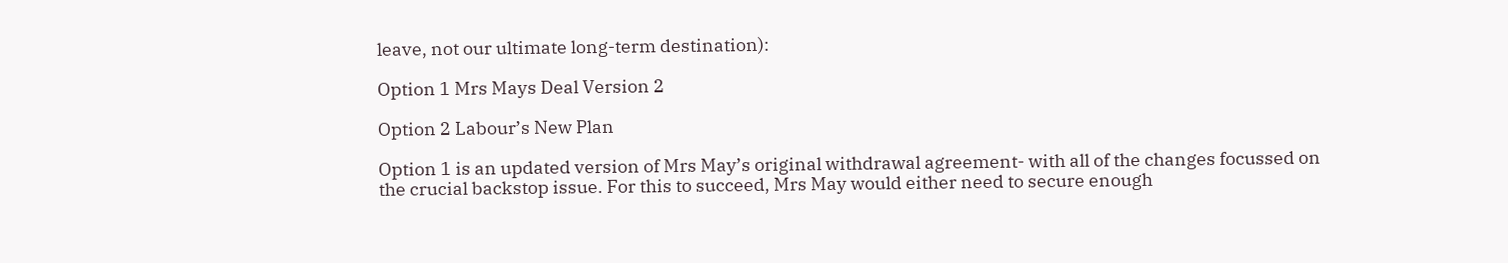leave, not our ultimate long-term destination):

Option 1 Mrs Mays Deal Version 2

Option 2 Labour’s New Plan

Option 1 is an updated version of Mrs May’s original withdrawal agreement- with all of the changes focussed on the crucial backstop issue. For this to succeed, Mrs May would either need to secure enough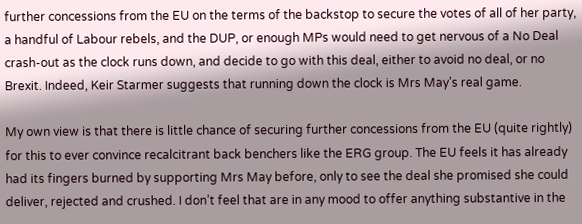further concessions from the EU on the terms of the backstop to secure the votes of all of her party, a handful of Labour rebels, and the DUP, or enough MPs would need to get nervous of a No Deal crash-out as the clock runs down, and decide to go with this deal, either to avoid no deal, or no Brexit. Indeed, Keir Starmer suggests that running down the clock is Mrs May’s real game.

My own view is that there is little chance of securing further concessions from the EU (quite rightly) for this to ever convince recalcitrant back benchers like the ERG group. The EU feels it has already had its fingers burned by supporting Mrs May before, only to see the deal she promised she could deliver, rejected and crushed. I don’t feel that are in any mood to offer anything substantive in the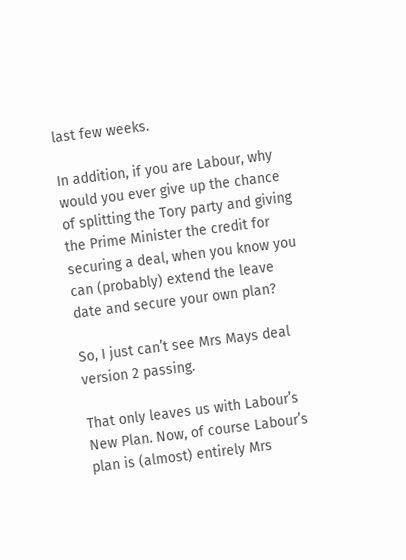last few weeks.

In addition, if you are Labour, why would you ever give up the chance of splitting the Tory party and giving the Prime Minister the credit for securing a deal, when you know you can (probably) extend the leave date and secure your own plan?

So, I just can’t see Mrs Mays deal version 2 passing.

That only leaves us with Labour’s New Plan. Now, of course Labour’s plan is (almost) entirely Mrs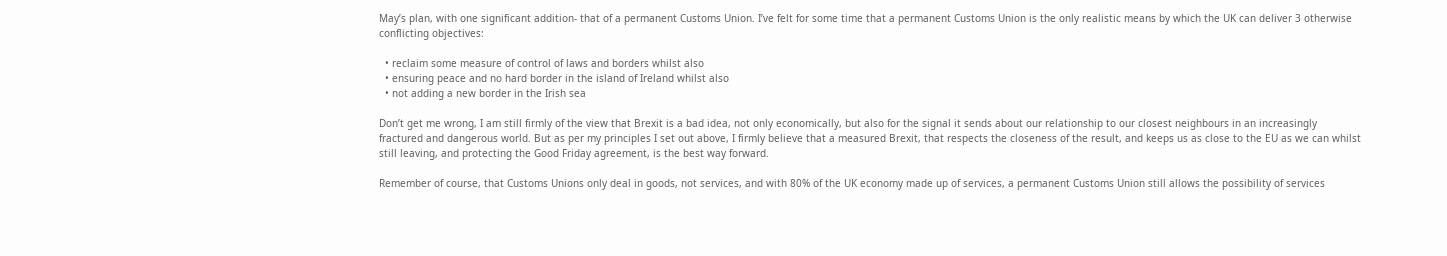May’s plan, with one significant addition- that of a permanent Customs Union. I’ve felt for some time that a permanent Customs Union is the only realistic means by which the UK can deliver 3 otherwise conflicting objectives:

  • reclaim some measure of control of laws and borders whilst also
  • ensuring peace and no hard border in the island of Ireland whilst also
  • not adding a new border in the Irish sea

Don’t get me wrong, I am still firmly of the view that Brexit is a bad idea, not only economically, but also for the signal it sends about our relationship to our closest neighbours in an increasingly fractured and dangerous world. But as per my principles I set out above, I firmly believe that a measured Brexit, that respects the closeness of the result, and keeps us as close to the EU as we can whilst still leaving, and protecting the Good Friday agreement, is the best way forward.

Remember of course, that Customs Unions only deal in goods, not services, and with 80% of the UK economy made up of services, a permanent Customs Union still allows the possibility of services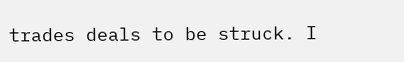trades deals to be struck. I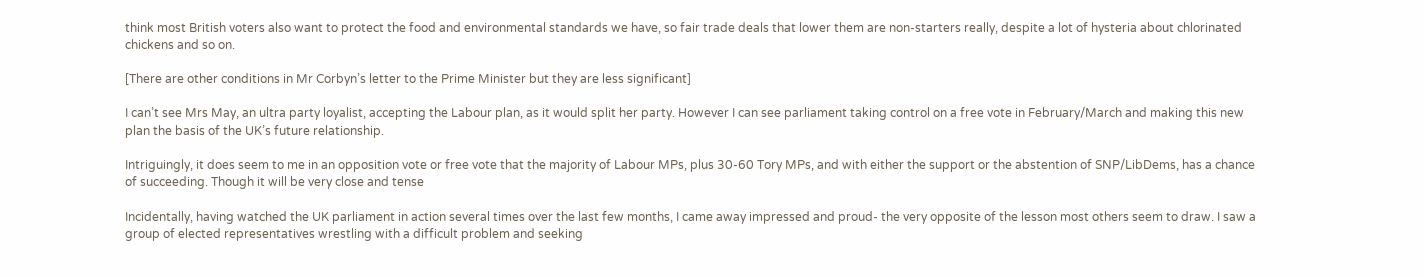think most British voters also want to protect the food and environmental standards we have, so fair trade deals that lower them are non-starters really, despite a lot of hysteria about chlorinated chickens and so on.

[There are other conditions in Mr Corbyn’s letter to the Prime Minister but they are less significant]

I can’t see Mrs May, an ultra party loyalist, accepting the Labour plan, as it would split her party. However I can see parliament taking control on a free vote in February/March and making this new plan the basis of the UK’s future relationship.

Intriguingly, it does seem to me in an opposition vote or free vote that the majority of Labour MPs, plus 30-60 Tory MPs, and with either the support or the abstention of SNP/LibDems, has a chance of succeeding. Though it will be very close and tense

Incidentally, having watched the UK parliament in action several times over the last few months, I came away impressed and proud- the very opposite of the lesson most others seem to draw. I saw a group of elected representatives wrestling with a difficult problem and seeking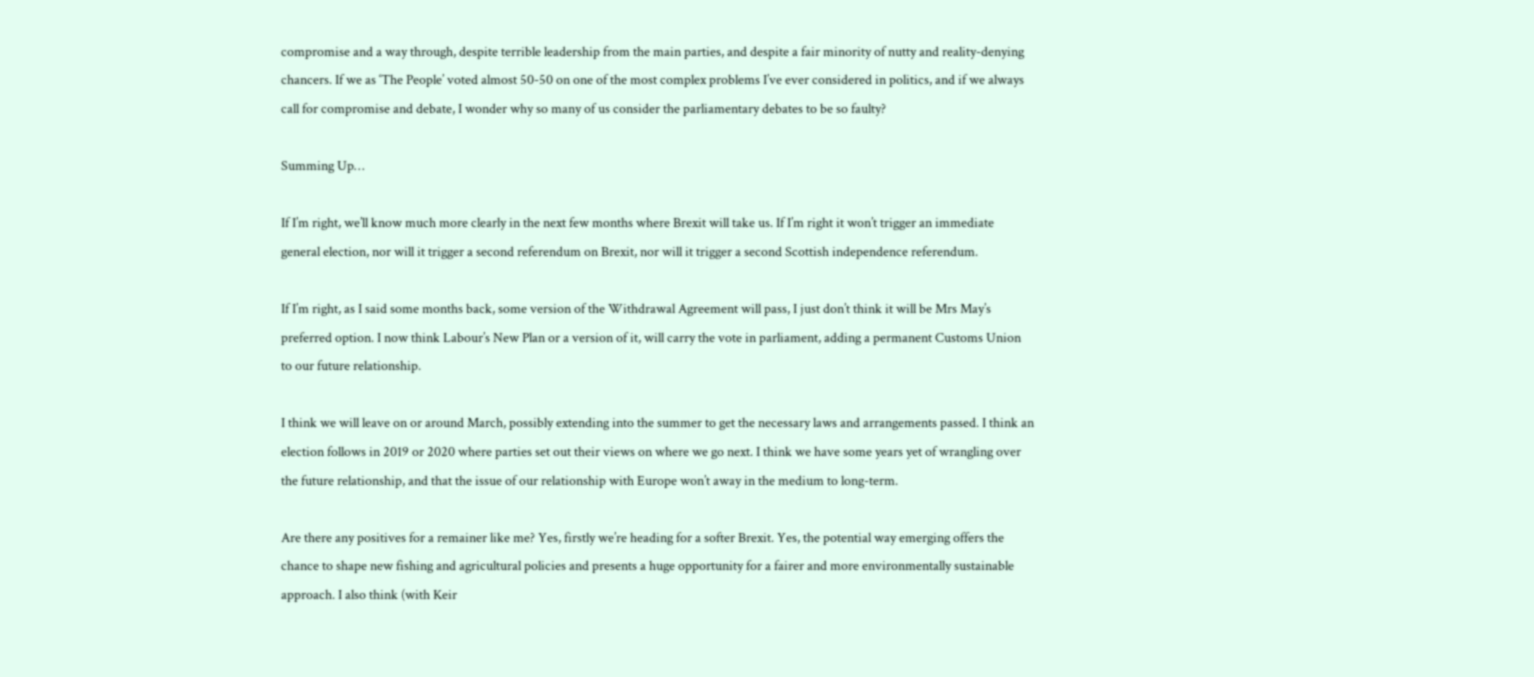compromise and a way through, despite terrible leadership from the main parties, and despite a fair minority of nutty and reality-denying chancers. If we as ‘The People’ voted almost 50-50 on one of the most complex problems I’ve ever considered in politics, and if we always call for compromise and debate, I wonder why so many of us consider the parliamentary debates to be so faulty?

Summing Up…

If I’m right, we’ll know much more clearly in the next few months where Brexit will take us. If I’m right it won’t trigger an immediate general election, nor will it trigger a second referendum on Brexit, nor will it trigger a second Scottish independence referendum.

If I’m right, as I said some months back, some version of the Withdrawal Agreement will pass, I just don’t think it will be Mrs May’s preferred option. I now think Labour’s New Plan or a version of it, will carry the vote in parliament, adding a permanent Customs Union to our future relationship.

I think we will leave on or around March, possibly extending into the summer to get the necessary laws and arrangements passed. I think an election follows in 2019 or 2020 where parties set out their views on where we go next. I think we have some years yet of wrangling over the future relationship, and that the issue of our relationship with Europe won’t away in the medium to long-term.

Are there any positives for a remainer like me? Yes, firstly we’re heading for a softer Brexit. Yes, the potential way emerging offers the chance to shape new fishing and agricultural policies and presents a huge opportunity for a fairer and more environmentally sustainable approach. I also think (with Keir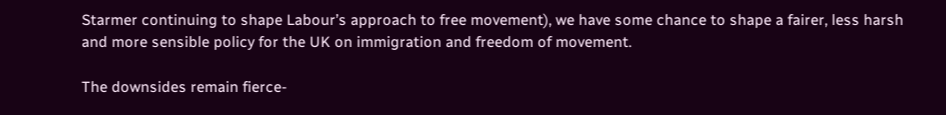Starmer continuing to shape Labour’s approach to free movement), we have some chance to shape a fairer, less harsh and more sensible policy for the UK on immigration and freedom of movement.

The downsides remain fierce-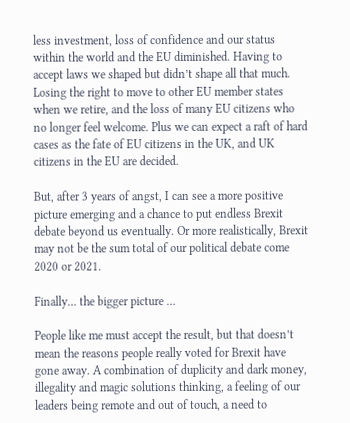less investment, loss of confidence and our status within the world and the EU diminished. Having to accept laws we shaped but didn’t shape all that much. Losing the right to move to other EU member states when we retire, and the loss of many EU citizens who no longer feel welcome. Plus we can expect a raft of hard cases as the fate of EU citizens in the UK, and UK citizens in the EU are decided.

But, after 3 years of angst, I can see a more positive picture emerging and a chance to put endless Brexit debate beyond us eventually. Or more realistically, Brexit may not be the sum total of our political debate come 2020 or 2021.

Finally… the bigger picture …

People like me must accept the result, but that doesn’t mean the reasons people really voted for Brexit have gone away. A combination of duplicity and dark money, illegality and magic solutions thinking, a feeling of our leaders being remote and out of touch, a need to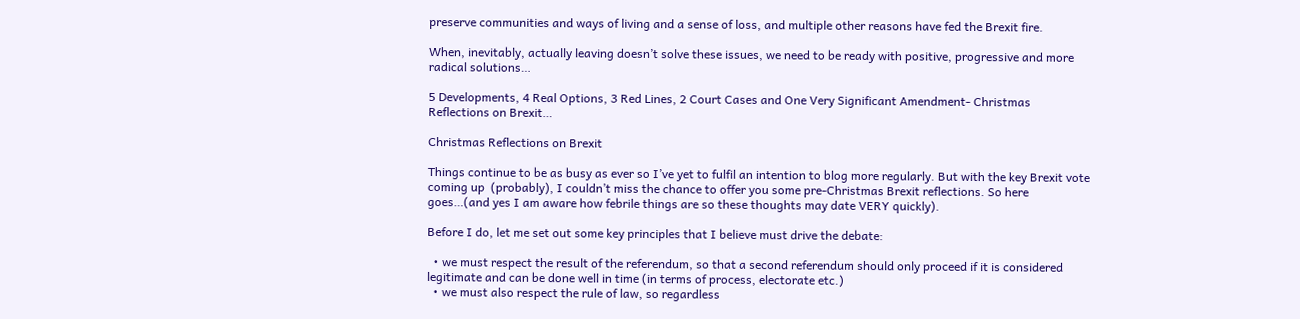preserve communities and ways of living and a sense of loss, and multiple other reasons have fed the Brexit fire.

When, inevitably, actually leaving doesn’t solve these issues, we need to be ready with positive, progressive and more radical solutions…

5 Developments, 4 Real Options, 3 Red Lines, 2 Court Cases and One Very Significant Amendment- Christmas Reflections on Brexit…

Christmas Reflections on Brexit

Things continue to be as busy as ever so I’ve yet to fulfil an intention to blog more regularly. But with the key Brexit vote coming up  (probably), I couldn’t miss the chance to offer you some pre-Christmas Brexit reflections. So here goes…(and yes I am aware how febrile things are so these thoughts may date VERY quickly).

Before I do, let me set out some key principles that I believe must drive the debate:

  • we must respect the result of the referendum, so that a second referendum should only proceed if it is considered legitimate and can be done well in time (in terms of process, electorate etc.)
  • we must also respect the rule of law, so regardless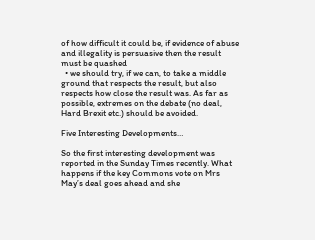of how difficult it could be, if evidence of abuse and illegality is persuasive then the result must be quashed
  • we should try, if we can, to take a middle ground that respects the result, but also respects how close the result was. As far as possible, extremes on the debate (no deal, Hard Brexit etc.) should be avoided.

Five Interesting Developments…

So the first interesting development was reported in the Sunday Times recently. What happens if the key Commons vote on Mrs May’s deal goes ahead and she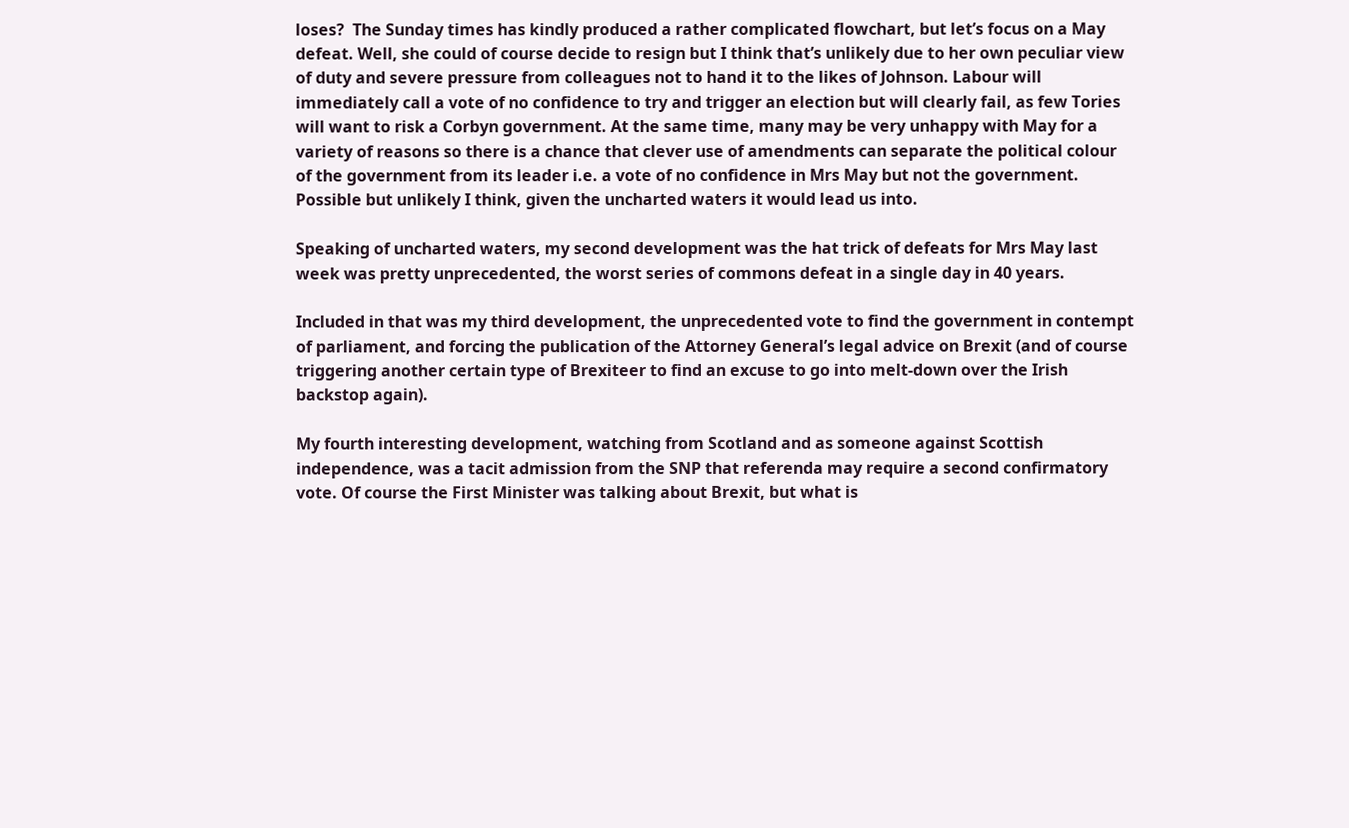loses?  The Sunday times has kindly produced a rather complicated flowchart, but let’s focus on a May defeat. Well, she could of course decide to resign but I think that’s unlikely due to her own peculiar view of duty and severe pressure from colleagues not to hand it to the likes of Johnson. Labour will immediately call a vote of no confidence to try and trigger an election but will clearly fail, as few Tories will want to risk a Corbyn government. At the same time, many may be very unhappy with May for a variety of reasons so there is a chance that clever use of amendments can separate the political colour of the government from its leader i.e. a vote of no confidence in Mrs May but not the government. Possible but unlikely I think, given the uncharted waters it would lead us into.

Speaking of uncharted waters, my second development was the hat trick of defeats for Mrs May last week was pretty unprecedented, the worst series of commons defeat in a single day in 40 years.

Included in that was my third development, the unprecedented vote to find the government in contempt of parliament, and forcing the publication of the Attorney General’s legal advice on Brexit (and of course triggering another certain type of Brexiteer to find an excuse to go into melt-down over the Irish backstop again).

My fourth interesting development, watching from Scotland and as someone against Scottish independence, was a tacit admission from the SNP that referenda may require a second confirmatory vote. Of course the First Minister was talking about Brexit, but what is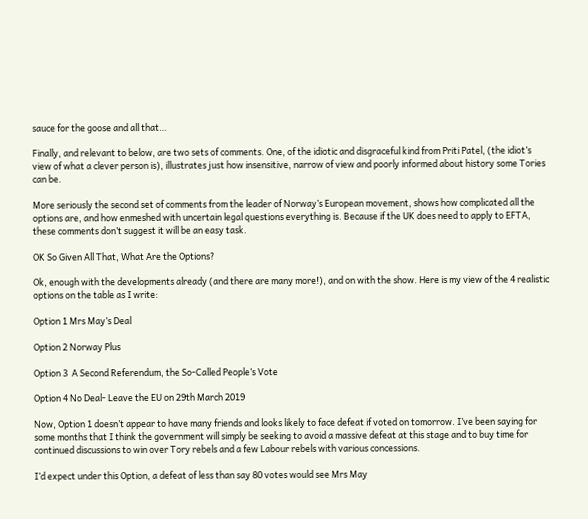sauce for the goose and all that…

Finally, and relevant to below, are two sets of comments. One, of the idiotic and disgraceful kind from Priti Patel, (the idiot’s view of what a clever person is), illustrates just how insensitive, narrow of view and poorly informed about history some Tories can be.

More seriously the second set of comments from the leader of Norway’s European movement, shows how complicated all the options are, and how enmeshed with uncertain legal questions everything is. Because if the UK does need to apply to EFTA, these comments don’t suggest it will be an easy task.

OK So Given All That, What Are the Options?

Ok, enough with the developments already (and there are many more!), and on with the show. Here is my view of the 4 realistic options on the table as I write:

Option 1 Mrs May’s Deal

Option 2 Norway Plus

Option 3  A Second Referendum, the So-Called People’s Vote

Option 4 No Deal- Leave the EU on 29th March 2019

Now, Option 1 doesn’t appear to have many friends and looks likely to face defeat if voted on tomorrow. I’ve been saying for some months that I think the government will simply be seeking to avoid a massive defeat at this stage and to buy time for continued discussions to win over Tory rebels and a few Labour rebels with various concessions.

I’d expect under this Option, a defeat of less than say 80 votes would see Mrs May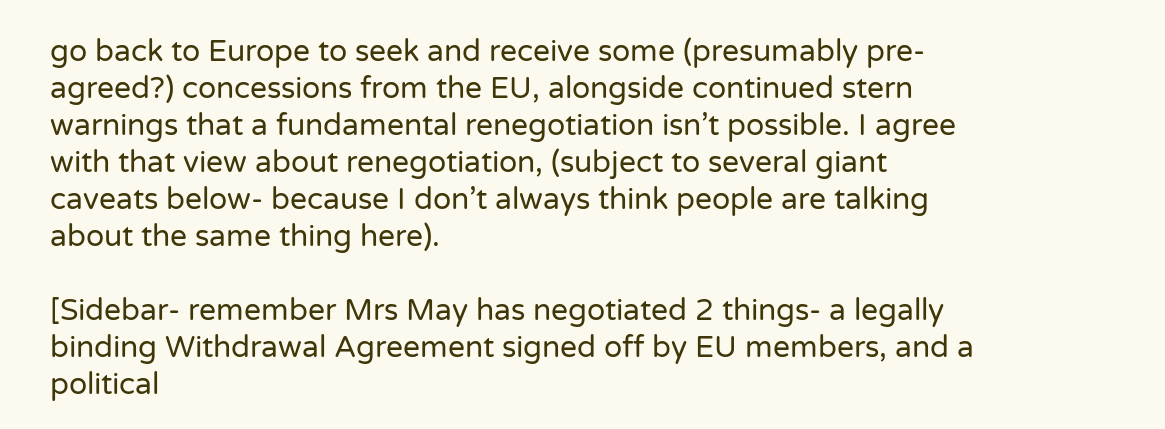go back to Europe to seek and receive some (presumably pre-agreed?) concessions from the EU, alongside continued stern warnings that a fundamental renegotiation isn’t possible. I agree with that view about renegotiation, (subject to several giant caveats below- because I don’t always think people are talking about the same thing here).

[Sidebar- remember Mrs May has negotiated 2 things- a legally binding Withdrawal Agreement signed off by EU members, and a political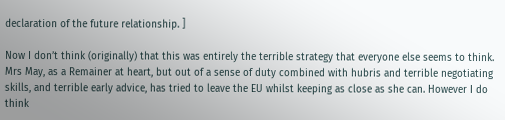declaration of the future relationship. ]

Now I don’t think (originally) that this was entirely the terrible strategy that everyone else seems to think. Mrs May, as a Remainer at heart, but out of a sense of duty combined with hubris and terrible negotiating skills, and terrible early advice, has tried to leave the EU whilst keeping as close as she can. However I do think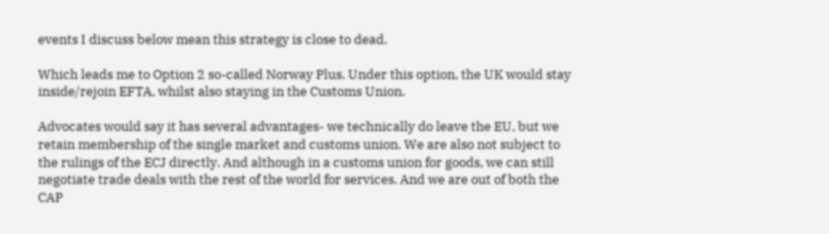events I discuss below mean this strategy is close to dead.

Which leads me to Option 2 so-called Norway Plus. Under this option, the UK would stay inside/rejoin EFTA, whilst also staying in the Customs Union.

Advocates would say it has several advantages- we technically do leave the EU, but we retain membership of the single market and customs union. We are also not subject to the rulings of the ECJ directly. And although in a customs union for goods, we can still negotiate trade deals with the rest of the world for services. And we are out of both the CAP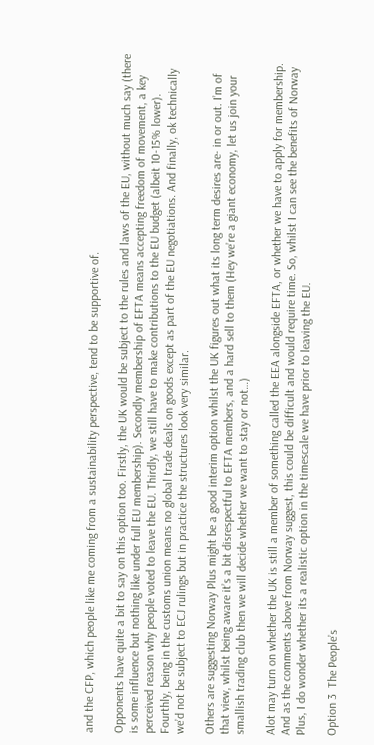and the CFP, which people like me coming from a sustainability perspective, tend to be supportive of.

Opponents have quite a bit to say on this option too. Firstly, the UK would be subject to the rules and laws of the EU, without much say (there is some influence but nothing like under full EU membership). Secondly membership of EFTA means accepting freedom of movement, a key perceived reason why people voted to leave the EU. Thirdly, we still have to make contributions to the EU budget (albeit 10-15% lower). Fourthly, being in the customs union means no global trade deals on goods except as part of the EU negotiations. And finally, ok technically we’d not be subject to ECJ rulings but in practice the structures look very similar.

Others are suggesting Norway Plus might be a good interim option whilst the UK figures out what its long term desires are- in or out. I’m of that view, whilst being aware it’s a bit disrespectful to EFTA members, and a hard sell to them (Hey we’re a giant economy, let us join your smallish trading club then we will decide whether we want to stay or not…)

Alot may turn on whether the UK is still a member of something called the EEA alongside EFTA, or whether we have to apply for membership. And as the comments above from Norway suggest, this could be difficult and would require time. So, whilst I can see the benefits of Norway Plus, I do wonder whether its a realistic option in the timescale we have prior to leaving the EU.

Option 3  The People’s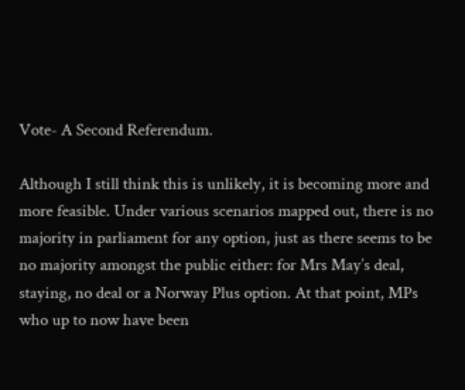Vote- A Second Referendum.

Although I still think this is unlikely, it is becoming more and more feasible. Under various scenarios mapped out, there is no majority in parliament for any option, just as there seems to be no majority amongst the public either: for Mrs May’s deal, staying, no deal or a Norway Plus option. At that point, MPs who up to now have been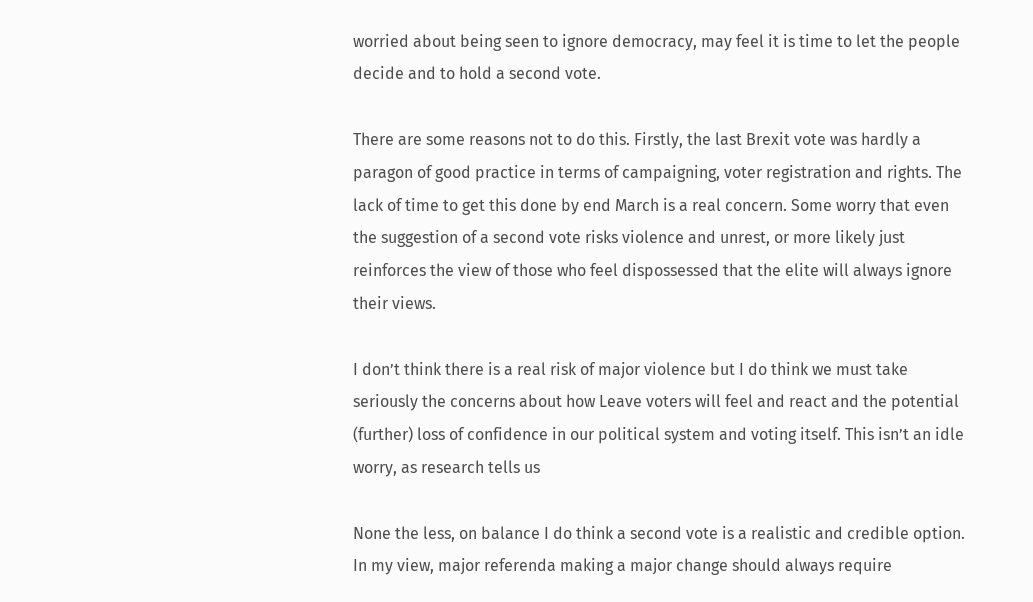worried about being seen to ignore democracy, may feel it is time to let the people decide and to hold a second vote.

There are some reasons not to do this. Firstly, the last Brexit vote was hardly a paragon of good practice in terms of campaigning, voter registration and rights. The lack of time to get this done by end March is a real concern. Some worry that even the suggestion of a second vote risks violence and unrest, or more likely just reinforces the view of those who feel dispossessed that the elite will always ignore their views.

I don’t think there is a real risk of major violence but I do think we must take seriously the concerns about how Leave voters will feel and react and the potential (further) loss of confidence in our political system and voting itself. This isn’t an idle worry, as research tells us

None the less, on balance I do think a second vote is a realistic and credible option. In my view, major referenda making a major change should always require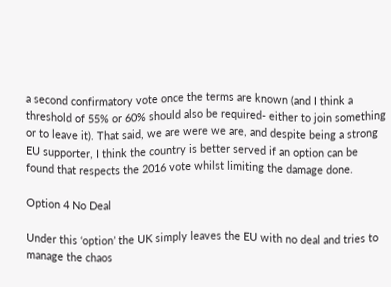a second confirmatory vote once the terms are known (and I think a threshold of 55% or 60% should also be required- either to join something or to leave it). That said, we are were we are, and despite being a strong EU supporter, I think the country is better served if an option can be found that respects the 2016 vote whilst limiting the damage done.

Option 4 No Deal

Under this ‘option’ the UK simply leaves the EU with no deal and tries to manage the chaos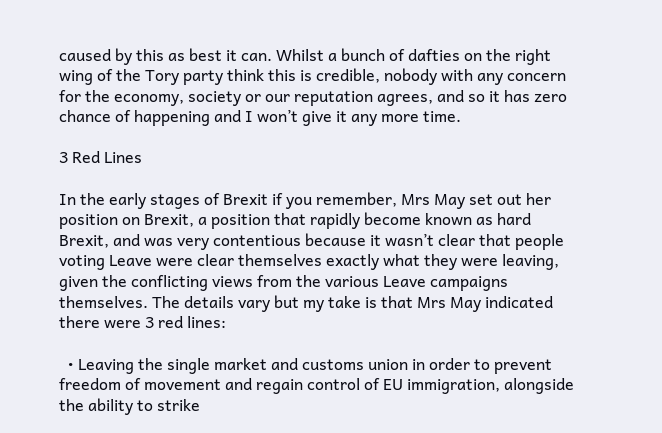caused by this as best it can. Whilst a bunch of dafties on the right wing of the Tory party think this is credible, nobody with any concern for the economy, society or our reputation agrees, and so it has zero chance of happening and I won’t give it any more time.

3 Red Lines

In the early stages of Brexit if you remember, Mrs May set out her position on Brexit, a position that rapidly become known as hard Brexit, and was very contentious because it wasn’t clear that people voting Leave were clear themselves exactly what they were leaving, given the conflicting views from the various Leave campaigns themselves. The details vary but my take is that Mrs May indicated there were 3 red lines:

  • Leaving the single market and customs union in order to prevent freedom of movement and regain control of EU immigration, alongside the ability to strike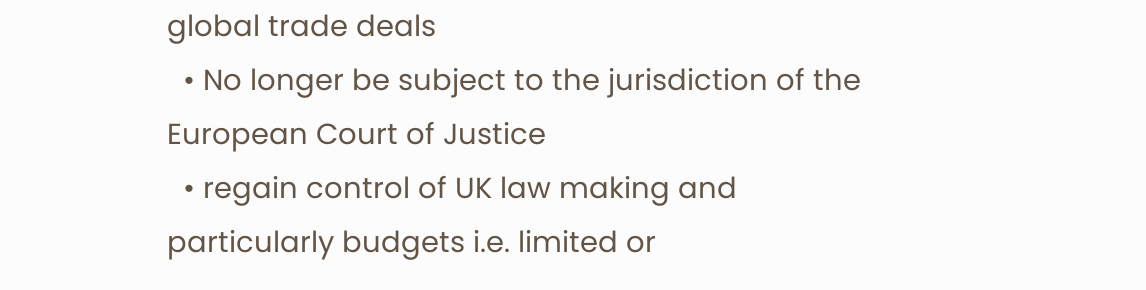global trade deals
  • No longer be subject to the jurisdiction of the European Court of Justice
  • regain control of UK law making and particularly budgets i.e. limited or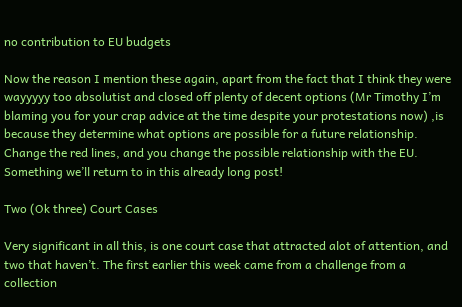no contribution to EU budgets

Now the reason I mention these again, apart from the fact that I think they were wayyyyy too absolutist and closed off plenty of decent options (Mr Timothy I’m blaming you for your crap advice at the time despite your protestations now) ,is because they determine what options are possible for a future relationship. Change the red lines, and you change the possible relationship with the EU. Something we’ll return to in this already long post!

Two (Ok three) Court Cases

Very significant in all this, is one court case that attracted alot of attention, and two that haven’t. The first earlier this week came from a challenge from a collection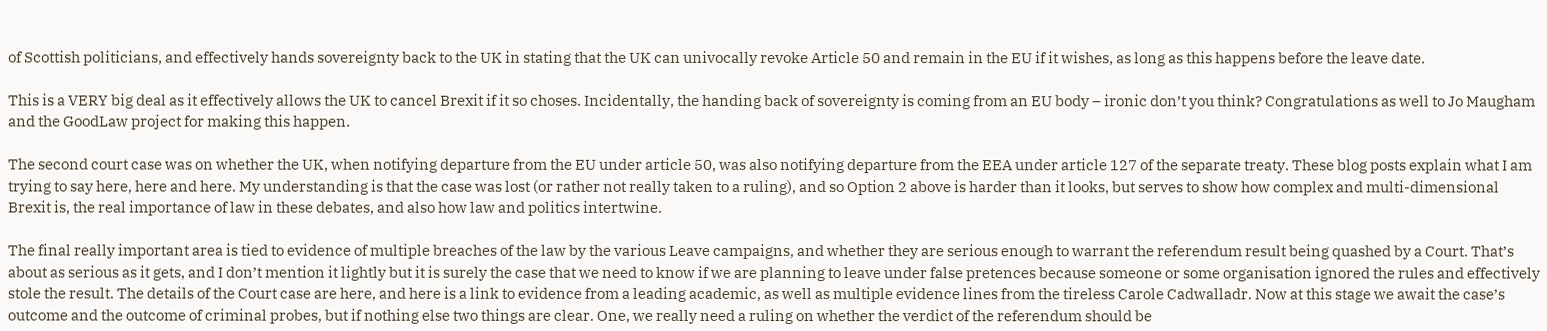of Scottish politicians, and effectively hands sovereignty back to the UK in stating that the UK can univocally revoke Article 50 and remain in the EU if it wishes, as long as this happens before the leave date.

This is a VERY big deal as it effectively allows the UK to cancel Brexit if it so choses. Incidentally, the handing back of sovereignty is coming from an EU body – ironic don’t you think? Congratulations as well to Jo Maugham and the GoodLaw project for making this happen.

The second court case was on whether the UK, when notifying departure from the EU under article 50, was also notifying departure from the EEA under article 127 of the separate treaty. These blog posts explain what I am trying to say here, here and here. My understanding is that the case was lost (or rather not really taken to a ruling), and so Option 2 above is harder than it looks, but serves to show how complex and multi-dimensional Brexit is, the real importance of law in these debates, and also how law and politics intertwine.

The final really important area is tied to evidence of multiple breaches of the law by the various Leave campaigns, and whether they are serious enough to warrant the referendum result being quashed by a Court. That’s about as serious as it gets, and I don’t mention it lightly but it is surely the case that we need to know if we are planning to leave under false pretences because someone or some organisation ignored the rules and effectively stole the result. The details of the Court case are here, and here is a link to evidence from a leading academic, as well as multiple evidence lines from the tireless Carole Cadwalladr. Now at this stage we await the case’s outcome and the outcome of criminal probes, but if nothing else two things are clear. One, we really need a ruling on whether the verdict of the referendum should be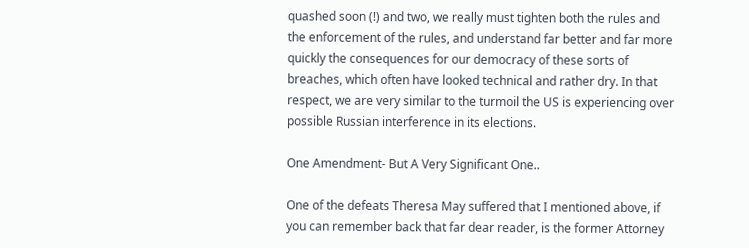quashed soon (!) and two, we really must tighten both the rules and  the enforcement of the rules, and understand far better and far more quickly the consequences for our democracy of these sorts of breaches, which often have looked technical and rather dry. In that respect, we are very similar to the turmoil the US is experiencing over possible Russian interference in its elections.

One Amendment- But A Very Significant One..

One of the defeats Theresa May suffered that I mentioned above, if you can remember back that far dear reader, is the former Attorney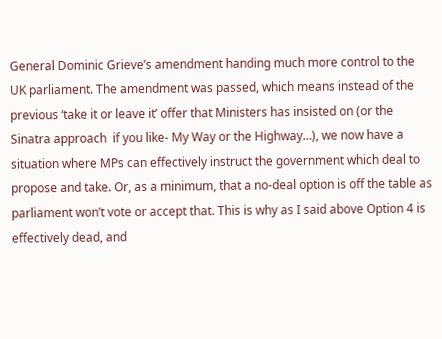General Dominic Grieve’s amendment handing much more control to the UK parliament. The amendment was passed, which means instead of the previous ‘take it or leave it’ offer that Ministers has insisted on (or the Sinatra approach  if you like- My Way or the Highway…), we now have a situation where MPs can effectively instruct the government which deal to propose and take. Or, as a minimum, that a no-deal option is off the table as parliament won’t vote or accept that. This is why as I said above Option 4 is effectively dead, and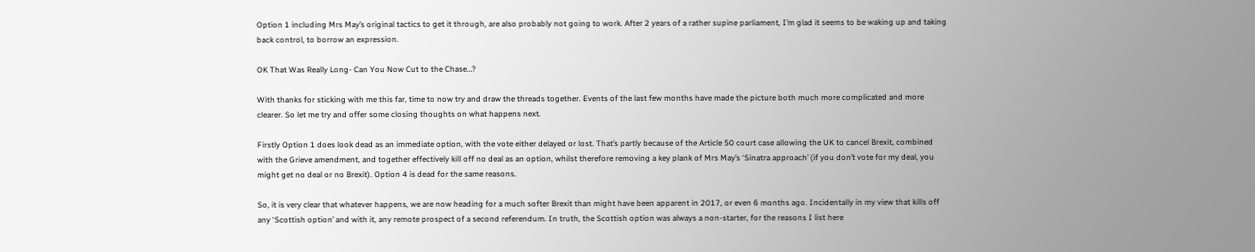Option 1 including Mrs May’s original tactics to get it through, are also probably not going to work. After 2 years of a rather supine parliament, I’m glad it seems to be waking up and taking back control, to borrow an expression.

OK That Was Really Long- Can You Now Cut to the Chase…?

With thanks for sticking with me this far, time to now try and draw the threads together. Events of the last few months have made the picture both much more complicated and more clearer. So let me try and offer some closing thoughts on what happens next.

Firstly Option 1 does look dead as an immediate option, with the vote either delayed or lost. That’s partly because of the Article 50 court case allowing the UK to cancel Brexit, combined with the Grieve amendment, and together effectively kill off no deal as an option, whilst therefore removing a key plank of Mrs May’s ‘Sinatra approach’ (if you don’t vote for my deal, you might get no deal or no Brexit). Option 4 is dead for the same reasons.

So, it is very clear that whatever happens, we are now heading for a much softer Brexit than might have been apparent in 2017, or even 6 months ago. Incidentally in my view that kills off any ‘Scottish option’ and with it, any remote prospect of a second referendum. In truth, the Scottish option was always a non-starter, for the reasons I list here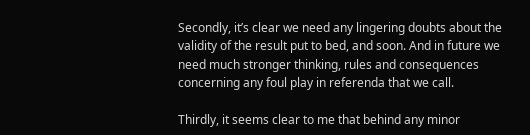Secondly, it’s clear we need any lingering doubts about the validity of the result put to bed, and soon. And in future we need much stronger thinking, rules and consequences concerning any foul play in referenda that we call.

Thirdly, it seems clear to me that behind any minor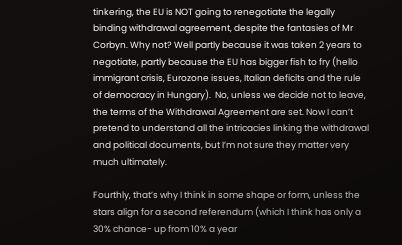tinkering, the EU is NOT going to renegotiate the legally binding withdrawal agreement, despite the fantasies of Mr Corbyn. Why not? Well partly because it was taken 2 years to negotiate, partly because the EU has bigger fish to fry (hello immigrant crisis, Eurozone issues, Italian deficits and the rule of democracy in Hungary).  No, unless we decide not to leave, the terms of the Withdrawal Agreement are set. Now I can’t pretend to understand all the intricacies linking the withdrawal and political documents, but I’m not sure they matter very much ultimately.

Fourthly, that’s why I think in some shape or form, unless the stars align for a second referendum (which I think has only a 30% chance- up from 10% a year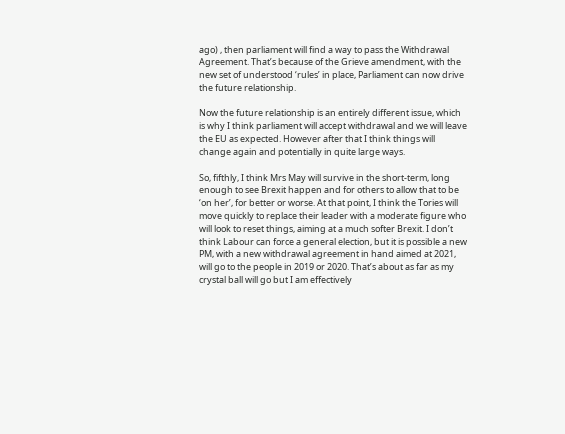ago) , then parliament will find a way to pass the Withdrawal Agreement. That’s because of the Grieve amendment, with the new set of understood ‘rules’ in place, Parliament can now drive the future relationship.

Now the future relationship is an entirely different issue, which is why I think parliament will accept withdrawal and we will leave the EU as expected. However after that I think things will change again and potentially in quite large ways.

So, fifthly, I think Mrs May will survive in the short-term, long enough to see Brexit happen and for others to allow that to be ‘on her’, for better or worse. At that point, I think the Tories will move quickly to replace their leader with a moderate figure who will look to reset things, aiming at a much softer Brexit. I don’t think Labour can force a general election, but it is possible a new PM, with a new withdrawal agreement in hand aimed at 2021, will go to the people in 2019 or 2020. That’s about as far as my crystal ball will go but I am effectively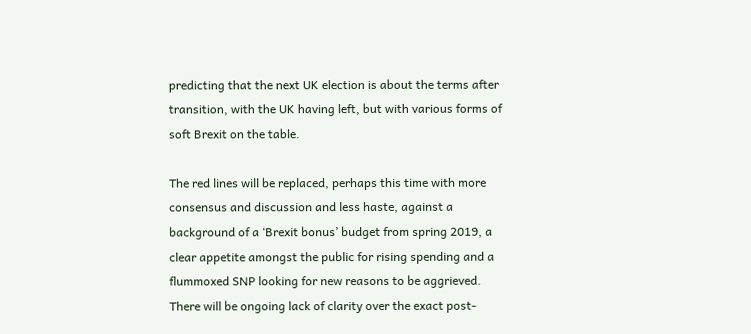predicting that the next UK election is about the terms after transition, with the UK having left, but with various forms of soft Brexit on the table.

The red lines will be replaced, perhaps this time with more consensus and discussion and less haste, against a background of a ‘Brexit bonus’ budget from spring 2019, a clear appetite amongst the public for rising spending and a  flummoxed SNP looking for new reasons to be aggrieved. There will be ongoing lack of clarity over the exact post-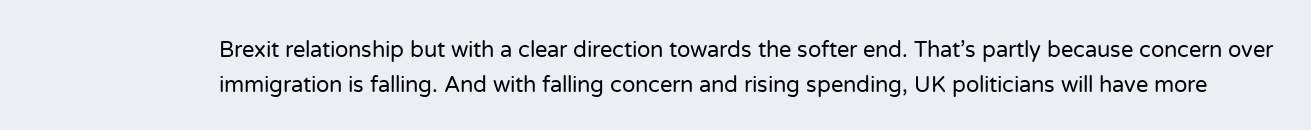Brexit relationship but with a clear direction towards the softer end. That’s partly because concern over immigration is falling. And with falling concern and rising spending, UK politicians will have more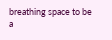breathing space to be a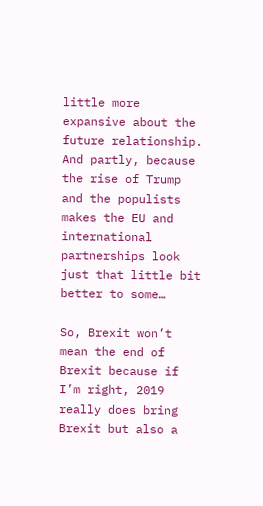little more expansive about the future relationship. And partly, because the rise of Trump and the populists makes the EU and international partnerships look just that little bit better to some…

So, Brexit won’t mean the end of Brexit because if I’m right, 2019 really does bring Brexit but also a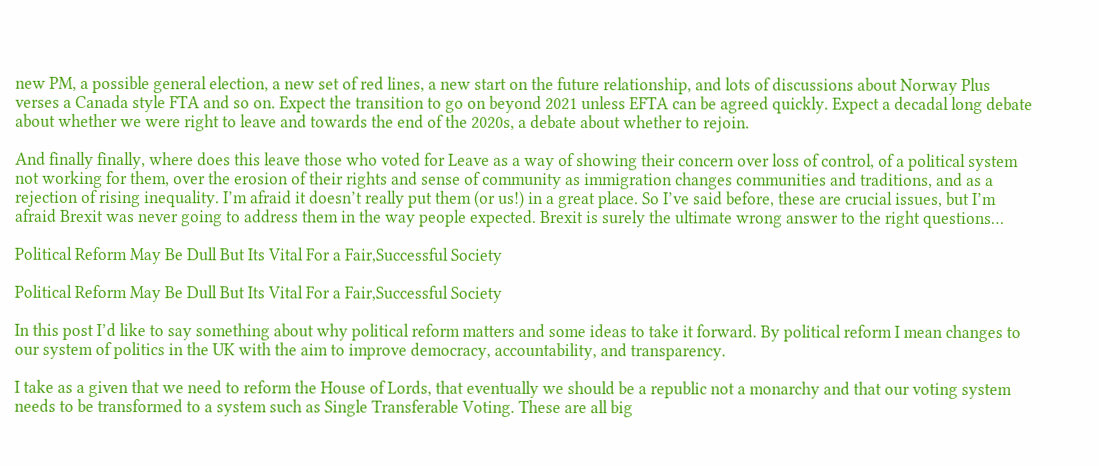new PM, a possible general election, a new set of red lines, a new start on the future relationship, and lots of discussions about Norway Plus verses a Canada style FTA and so on. Expect the transition to go on beyond 2021 unless EFTA can be agreed quickly. Expect a decadal long debate about whether we were right to leave and towards the end of the 2020s, a debate about whether to rejoin.

And finally finally, where does this leave those who voted for Leave as a way of showing their concern over loss of control, of a political system not working for them, over the erosion of their rights and sense of community as immigration changes communities and traditions, and as a rejection of rising inequality. I’m afraid it doesn’t really put them (or us!) in a great place. So I’ve said before, these are crucial issues, but I’m afraid Brexit was never going to address them in the way people expected. Brexit is surely the ultimate wrong answer to the right questions…

Political Reform May Be Dull But Its Vital For a Fair,Successful Society

Political Reform May Be Dull But Its Vital For a Fair,Successful Society

In this post I’d like to say something about why political reform matters and some ideas to take it forward. By political reform I mean changes to our system of politics in the UK with the aim to improve democracy, accountability, and transparency.

I take as a given that we need to reform the House of Lords, that eventually we should be a republic not a monarchy and that our voting system needs to be transformed to a system such as Single Transferable Voting. These are all big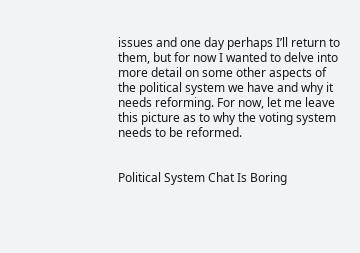issues and one day perhaps I’ll return to them, but for now I wanted to delve into more detail on some other aspects of the political system we have and why it needs reforming. For now, let me leave this picture as to why the voting system needs to be reformed.


Political System Chat Is Boring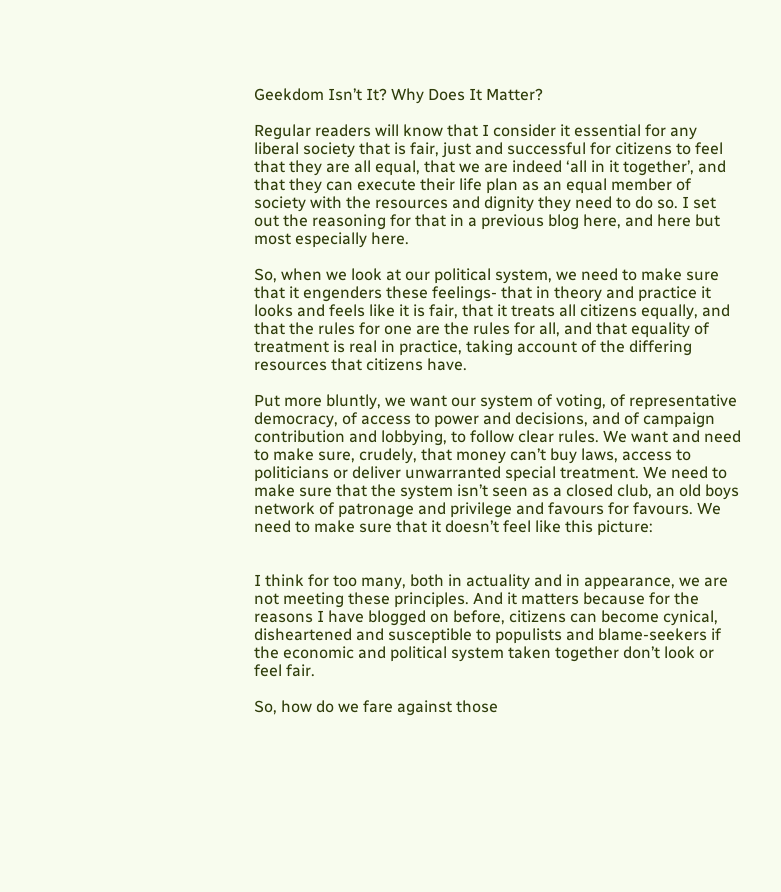Geekdom Isn’t It? Why Does It Matter?

Regular readers will know that I consider it essential for any liberal society that is fair, just and successful for citizens to feel that they are all equal, that we are indeed ‘all in it together’, and that they can execute their life plan as an equal member of society with the resources and dignity they need to do so. I set out the reasoning for that in a previous blog here, and here but most especially here.

So, when we look at our political system, we need to make sure that it engenders these feelings- that in theory and practice it looks and feels like it is fair, that it treats all citizens equally, and that the rules for one are the rules for all, and that equality of treatment is real in practice, taking account of the differing resources that citizens have.

Put more bluntly, we want our system of voting, of representative democracy, of access to power and decisions, and of campaign contribution and lobbying, to follow clear rules. We want and need to make sure, crudely, that money can’t buy laws, access to politicians or deliver unwarranted special treatment. We need to make sure that the system isn’t seen as a closed club, an old boys network of patronage and privilege and favours for favours. We need to make sure that it doesn’t feel like this picture:


I think for too many, both in actuality and in appearance, we are not meeting these principles. And it matters because for the reasons I have blogged on before, citizens can become cynical, disheartened and susceptible to populists and blame-seekers if the economic and political system taken together don’t look or feel fair.

So, how do we fare against those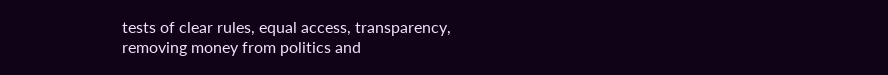tests of clear rules, equal access, transparency, removing money from politics and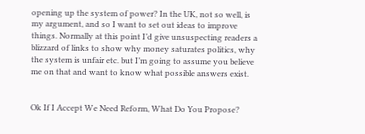opening up the system of power? In the UK, not so well, is my argument, and so I want to set out ideas to improve things. Normally at this point I’d give unsuspecting readers a blizzard of links to show why money saturates politics, why the system is unfair etc. but I’m going to assume you believe me on that and want to know what possible answers exist.


Ok If I Accept We Need Reform, What Do You Propose?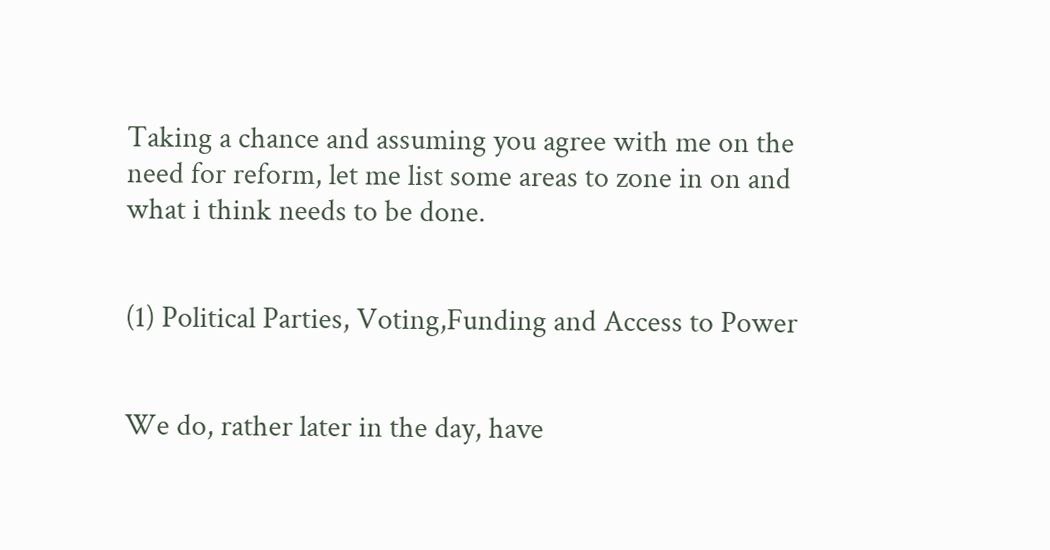Taking a chance and assuming you agree with me on the need for reform, let me list some areas to zone in on and what i think needs to be done.


(1) Political Parties, Voting,Funding and Access to Power


We do, rather later in the day, have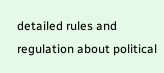detailed rules and regulation about political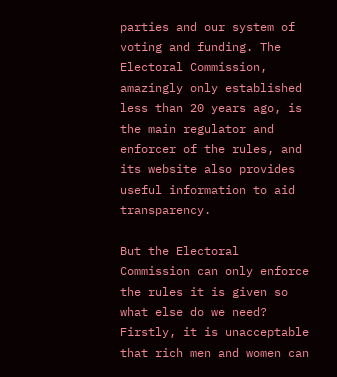parties and our system of voting and funding. The Electoral Commission, amazingly only established less than 20 years ago, is the main regulator and enforcer of the rules, and its website also provides useful information to aid transparency.

But the Electoral Commission can only enforce the rules it is given so what else do we need? Firstly, it is unacceptable that rich men and women can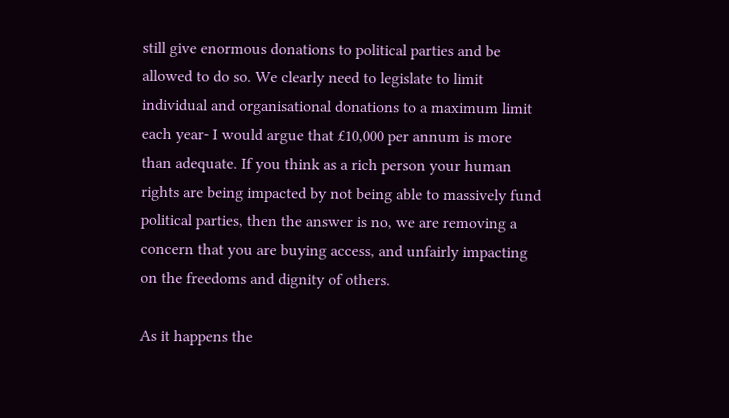still give enormous donations to political parties and be allowed to do so. We clearly need to legislate to limit individual and organisational donations to a maximum limit each year- I would argue that £10,000 per annum is more than adequate. If you think as a rich person your human rights are being impacted by not being able to massively fund political parties, then the answer is no, we are removing a concern that you are buying access, and unfairly impacting on the freedoms and dignity of others.

As it happens the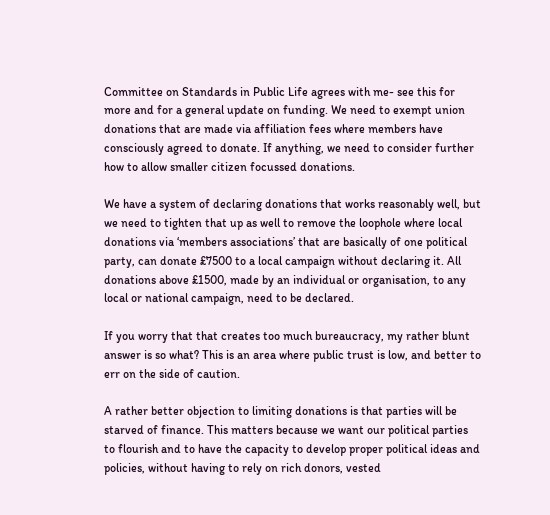Committee on Standards in Public Life agrees with me- see this for more and for a general update on funding. We need to exempt union donations that are made via affiliation fees where members have consciously agreed to donate. If anything, we need to consider further how to allow smaller citizen focussed donations.

We have a system of declaring donations that works reasonably well, but we need to tighten that up as well to remove the loophole where local donations via ‘members associations’ that are basically of one political party, can donate £7500 to a local campaign without declaring it. All donations above £1500, made by an individual or organisation, to any local or national campaign, need to be declared.

If you worry that that creates too much bureaucracy, my rather blunt answer is so what? This is an area where public trust is low, and better to err on the side of caution.

A rather better objection to limiting donations is that parties will be starved of finance. This matters because we want our political parties to flourish and to have the capacity to develop proper political ideas and policies, without having to rely on rich donors, vested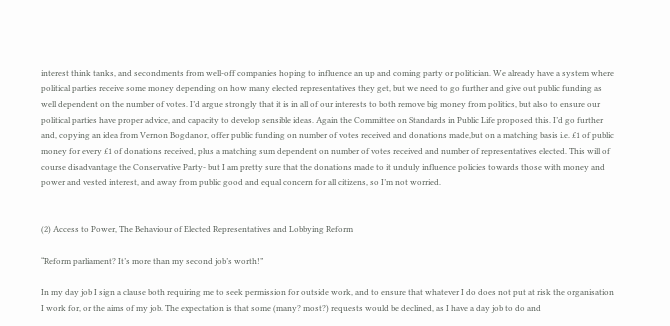interest think tanks, and secondments from well-off companies hoping to influence an up and coming party or politician. We already have a system where political parties receive some money depending on how many elected representatives they get, but we need to go further and give out public funding as well dependent on the number of votes. I’d argue strongly that it is in all of our interests to both remove big money from politics, but also to ensure our political parties have proper advice, and capacity to develop sensible ideas. Again the Committee on Standards in Public Life proposed this. I’d go further and, copying an idea from Vernon Bogdanor, offer public funding on number of votes received and donations made,but on a matching basis i.e. £1 of public money for every £1 of donations received, plus a matching sum dependent on number of votes received and number of representatives elected. This will of course disadvantage the Conservative Party- but I am pretty sure that the donations made to it unduly influence policies towards those with money and power and vested interest, and away from public good and equal concern for all citizens, so I’m not worried.


(2) Access to Power, The Behaviour of Elected Representatives and Lobbying Reform

“Reform parliament? It’s more than my second job’s worth!”

In my day job I sign a clause both requiring me to seek permission for outside work, and to ensure that whatever I do does not put at risk the organisation I work for, or the aims of my job. The expectation is that some (many? most?) requests would be declined, as I have a day job to do and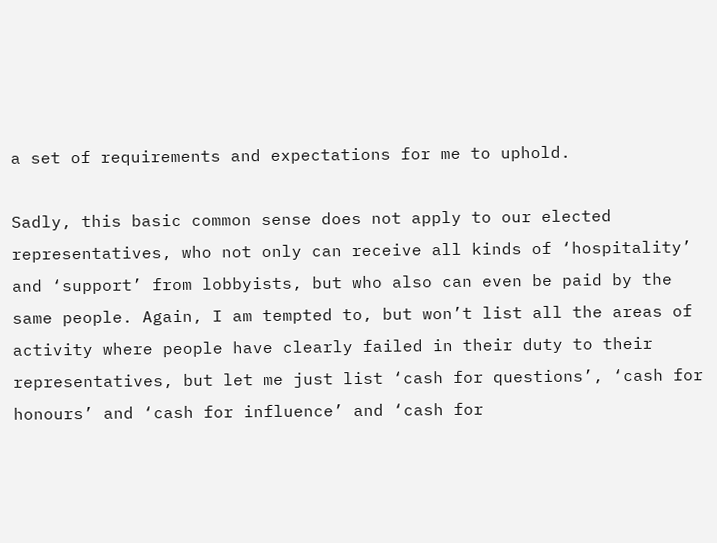a set of requirements and expectations for me to uphold.

Sadly, this basic common sense does not apply to our elected representatives, who not only can receive all kinds of ‘hospitality’ and ‘support’ from lobbyists, but who also can even be paid by the same people. Again, I am tempted to, but won’t list all the areas of activity where people have clearly failed in their duty to their representatives, but let me just list ‘cash for questions’, ‘cash for honours’ and ‘cash for influence’ and ‘cash for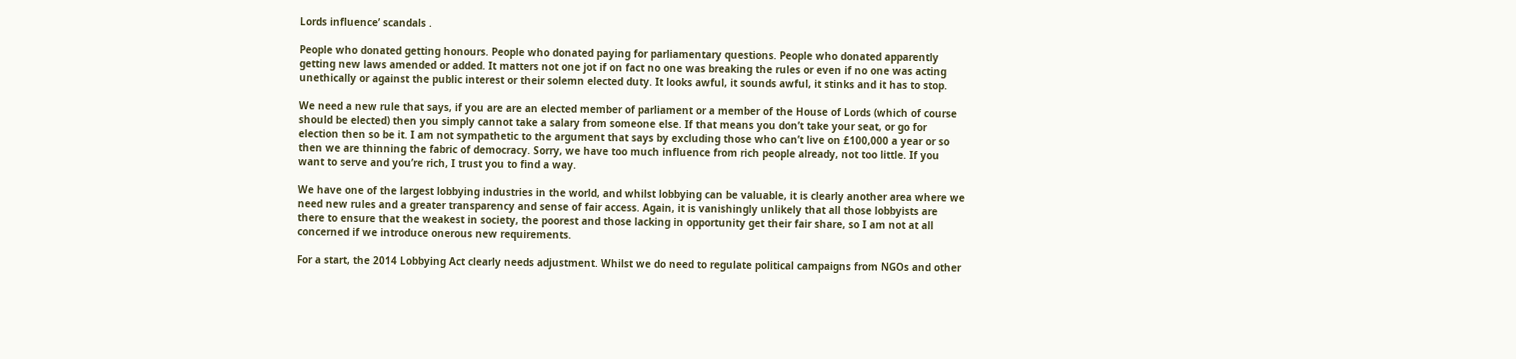Lords influence’ scandals .

People who donated getting honours. People who donated paying for parliamentary questions. People who donated apparently getting new laws amended or added. It matters not one jot if on fact no one was breaking the rules or even if no one was acting unethically or against the public interest or their solemn elected duty. It looks awful, it sounds awful, it stinks and it has to stop.

We need a new rule that says, if you are are an elected member of parliament or a member of the House of Lords (which of course should be elected) then you simply cannot take a salary from someone else. If that means you don’t take your seat, or go for election then so be it. I am not sympathetic to the argument that says by excluding those who can’t live on £100,000 a year or so then we are thinning the fabric of democracy. Sorry, we have too much influence from rich people already, not too little. If you want to serve and you’re rich, I trust you to find a way.

We have one of the largest lobbying industries in the world, and whilst lobbying can be valuable, it is clearly another area where we need new rules and a greater transparency and sense of fair access. Again, it is vanishingly unlikely that all those lobbyists are there to ensure that the weakest in society, the poorest and those lacking in opportunity get their fair share, so I am not at all concerned if we introduce onerous new requirements.

For a start, the 2014 Lobbying Act clearly needs adjustment. Whilst we do need to regulate political campaigns from NGOs and other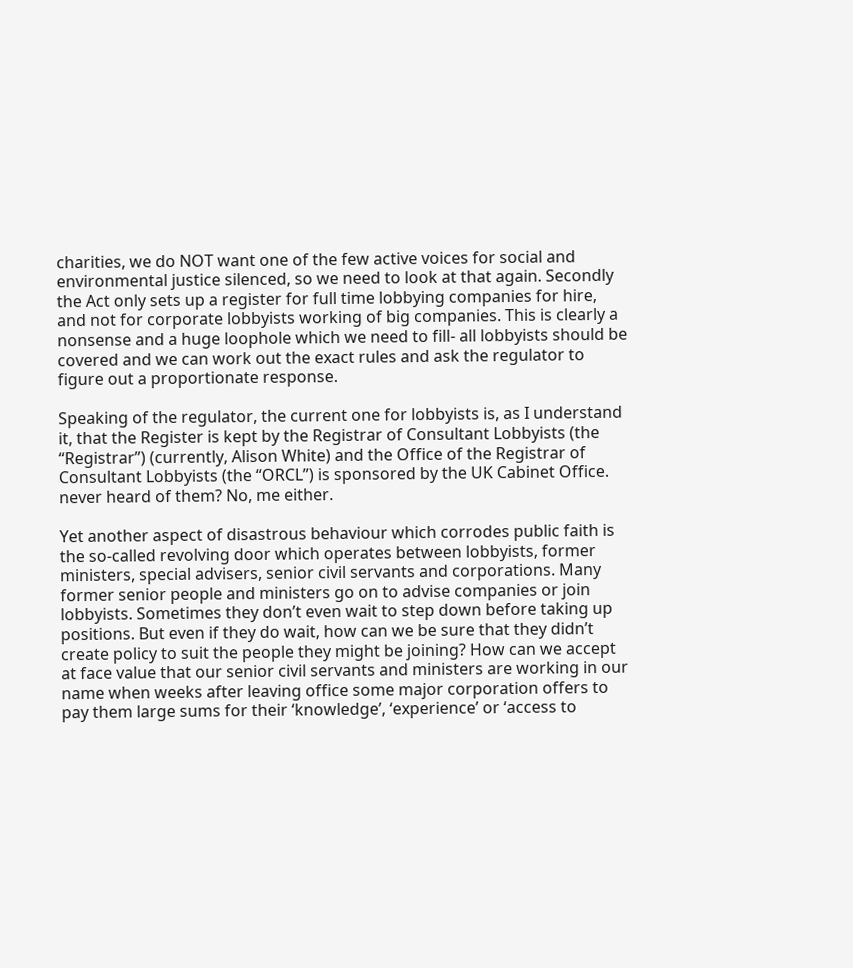charities, we do NOT want one of the few active voices for social and environmental justice silenced, so we need to look at that again. Secondly the Act only sets up a register for full time lobbying companies for hire, and not for corporate lobbyists working of big companies. This is clearly a nonsense and a huge loophole which we need to fill- all lobbyists should be covered and we can work out the exact rules and ask the regulator to figure out a proportionate response.

Speaking of the regulator, the current one for lobbyists is, as I understand it, that the Register is kept by the Registrar of Consultant Lobbyists (the “Registrar”) (currently, Alison White) and the Office of the Registrar of Consultant Lobbyists (the “ORCL”) is sponsored by the UK Cabinet Office. never heard of them? No, me either.

Yet another aspect of disastrous behaviour which corrodes public faith is the so-called revolving door which operates between lobbyists, former ministers, special advisers, senior civil servants and corporations. Many former senior people and ministers go on to advise companies or join lobbyists. Sometimes they don’t even wait to step down before taking up positions. But even if they do wait, how can we be sure that they didn’t create policy to suit the people they might be joining? How can we accept at face value that our senior civil servants and ministers are working in our name when weeks after leaving office some major corporation offers to pay them large sums for their ‘knowledge’, ‘experience’ or ‘access to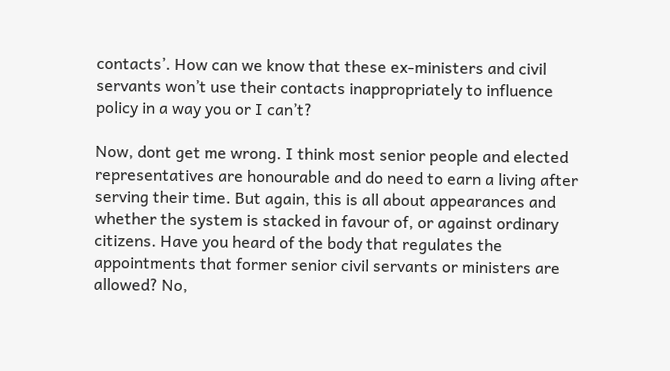contacts’. How can we know that these ex-ministers and civil servants won’t use their contacts inappropriately to influence policy in a way you or I can’t?

Now, dont get me wrong. I think most senior people and elected representatives are honourable and do need to earn a living after serving their time. But again, this is all about appearances and whether the system is stacked in favour of, or against ordinary citizens. Have you heard of the body that regulates the appointments that former senior civil servants or ministers are allowed? No,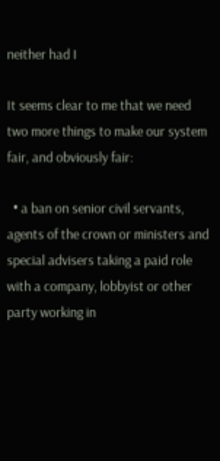neither had I

It seems clear to me that we need two more things to make our system fair, and obviously fair:

  • a ban on senior civil servants, agents of the crown or ministers and special advisers taking a paid role with a company, lobbyist or other party working in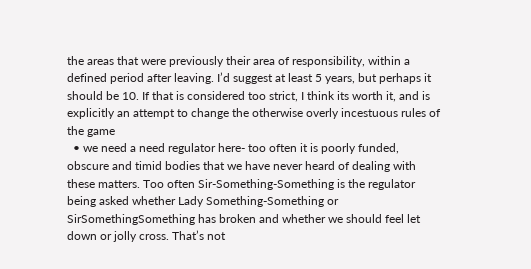the areas that were previously their area of responsibility, within a defined period after leaving. I’d suggest at least 5 years, but perhaps it should be 10. If that is considered too strict, I think its worth it, and is explicitly an attempt to change the otherwise overly incestuous rules of the game
  • we need a need regulator here- too often it is poorly funded, obscure and timid bodies that we have never heard of dealing with these matters. Too often Sir-Something-Something is the regulator being asked whether Lady Something-Something or SirSomethingSomething has broken and whether we should feel let down or jolly cross. That’s not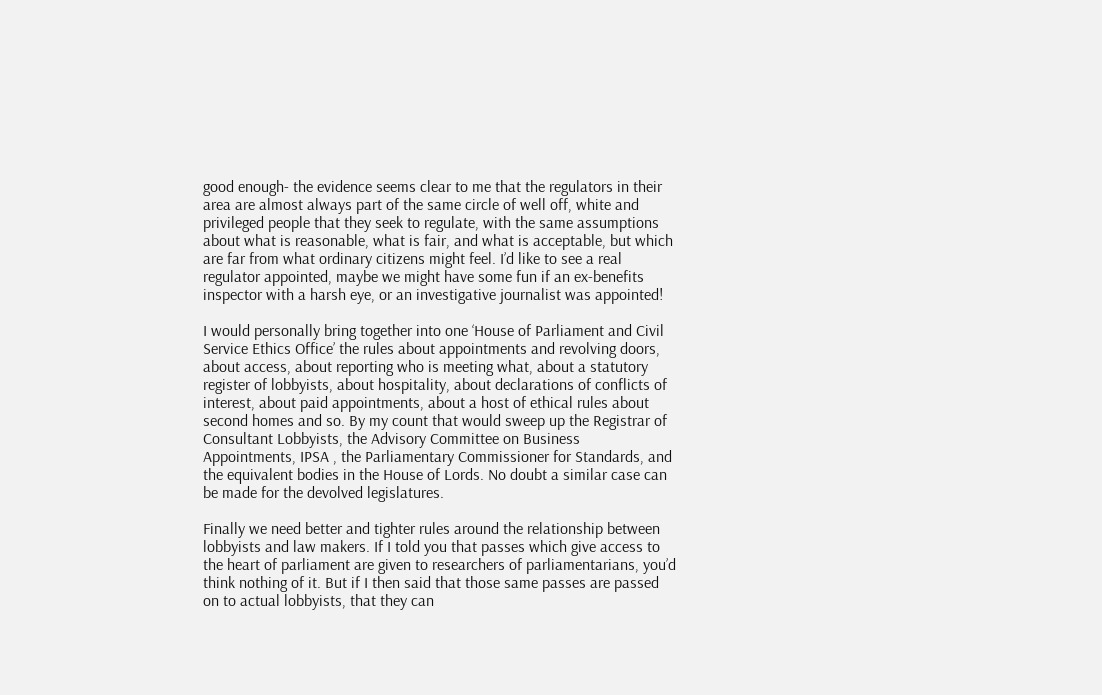good enough- the evidence seems clear to me that the regulators in their area are almost always part of the same circle of well off, white and privileged people that they seek to regulate, with the same assumptions about what is reasonable, what is fair, and what is acceptable, but which are far from what ordinary citizens might feel. I’d like to see a real regulator appointed, maybe we might have some fun if an ex-benefits inspector with a harsh eye, or an investigative journalist was appointed!

I would personally bring together into one ‘House of Parliament and Civil Service Ethics Office’ the rules about appointments and revolving doors, about access, about reporting who is meeting what, about a statutory register of lobbyists, about hospitality, about declarations of conflicts of interest, about paid appointments, about a host of ethical rules about second homes and so. By my count that would sweep up the Registrar of Consultant Lobbyists, the Advisory Committee on Business Appointments, IPSA , the Parliamentary Commissioner for Standards, and the equivalent bodies in the House of Lords. No doubt a similar case can be made for the devolved legislatures.

Finally we need better and tighter rules around the relationship between lobbyists and law makers. If I told you that passes which give access to the heart of parliament are given to researchers of parliamentarians, you’d think nothing of it. But if I then said that those same passes are passed on to actual lobbyists, that they can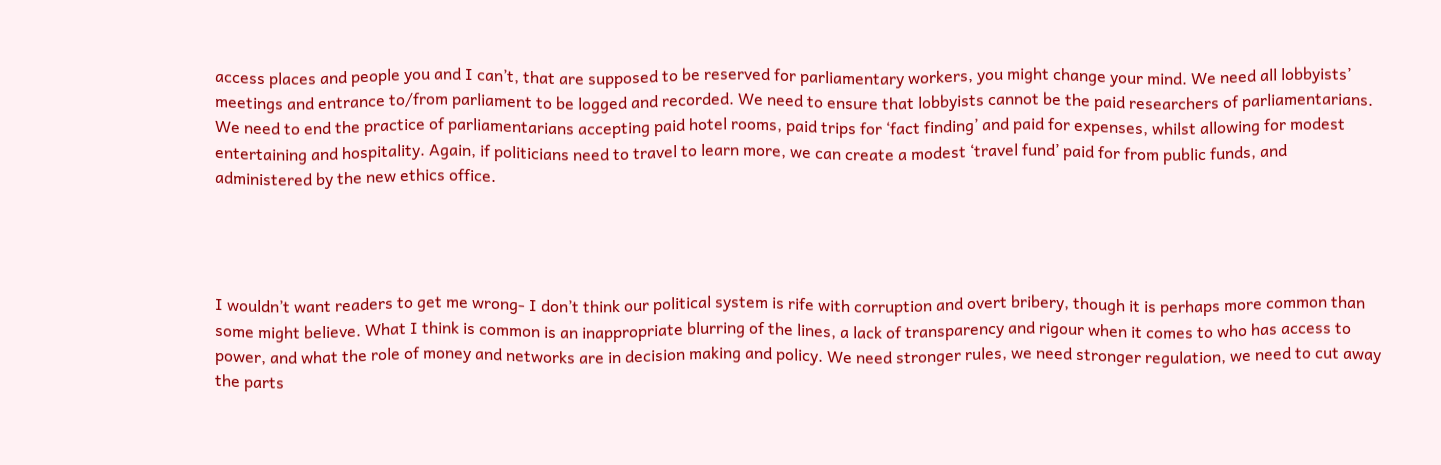access places and people you and I can’t, that are supposed to be reserved for parliamentary workers, you might change your mind. We need all lobbyists’ meetings and entrance to/from parliament to be logged and recorded. We need to ensure that lobbyists cannot be the paid researchers of parliamentarians. We need to end the practice of parliamentarians accepting paid hotel rooms, paid trips for ‘fact finding’ and paid for expenses, whilst allowing for modest entertaining and hospitality. Again, if politicians need to travel to learn more, we can create a modest ‘travel fund’ paid for from public funds, and administered by the new ethics office.




I wouldn’t want readers to get me wrong- I don’t think our political system is rife with corruption and overt bribery, though it is perhaps more common than some might believe. What I think is common is an inappropriate blurring of the lines, a lack of transparency and rigour when it comes to who has access to power, and what the role of money and networks are in decision making and policy. We need stronger rules, we need stronger regulation, we need to cut away the parts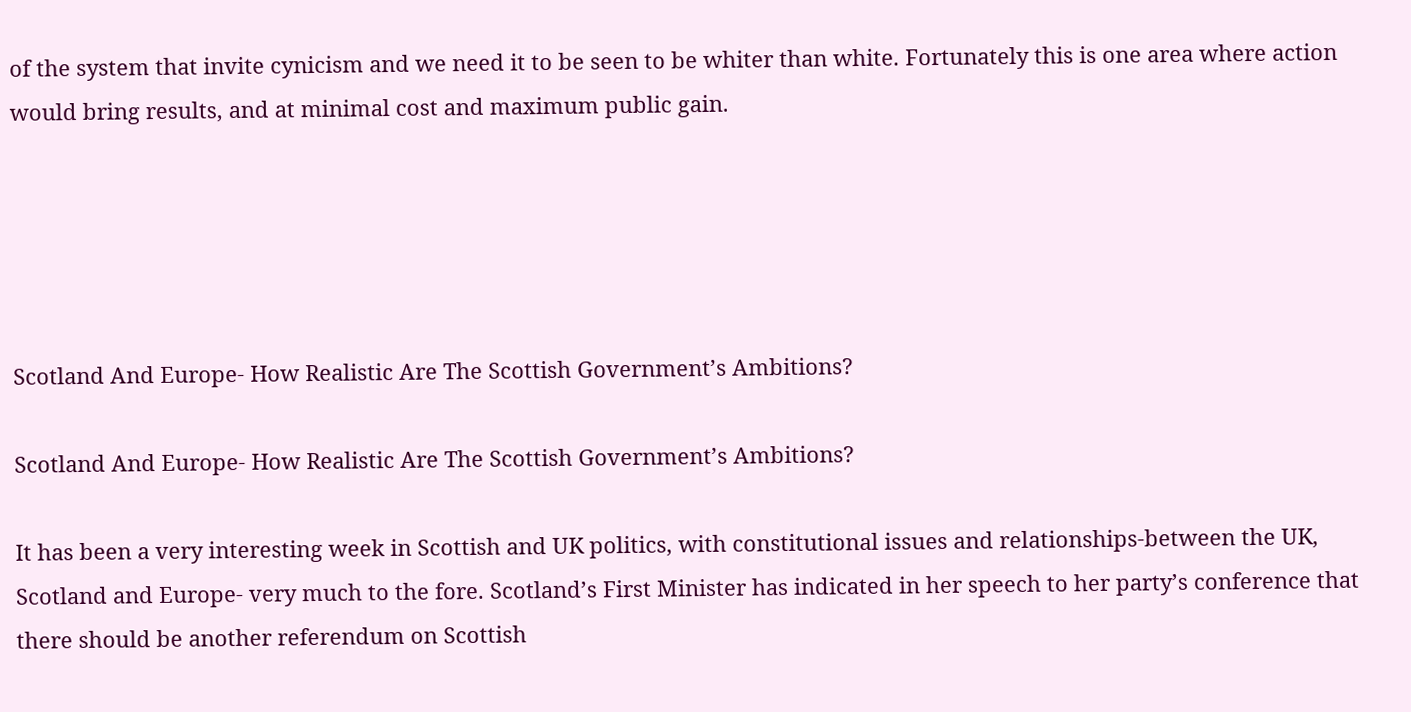of the system that invite cynicism and we need it to be seen to be whiter than white. Fortunately this is one area where action would bring results, and at minimal cost and maximum public gain.





Scotland And Europe- How Realistic Are The Scottish Government’s Ambitions?

Scotland And Europe- How Realistic Are The Scottish Government’s Ambitions?

It has been a very interesting week in Scottish and UK politics, with constitutional issues and relationships-between the UK, Scotland and Europe- very much to the fore. Scotland’s First Minister has indicated in her speech to her party’s conference that there should be another referendum on Scottish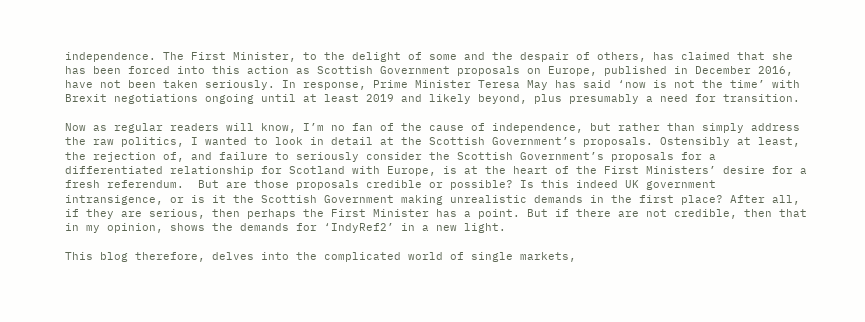independence. The First Minister, to the delight of some and the despair of others, has claimed that she has been forced into this action as Scottish Government proposals on Europe, published in December 2016, have not been taken seriously. In response, Prime Minister Teresa May has said ‘now is not the time’ with Brexit negotiations ongoing until at least 2019 and likely beyond, plus presumably a need for transition.

Now as regular readers will know, I’m no fan of the cause of independence, but rather than simply address the raw politics, I wanted to look in detail at the Scottish Government’s proposals. Ostensibly at least, the rejection of, and failure to seriously consider the Scottish Government’s proposals for a differentiated relationship for Scotland with Europe, is at the heart of the First Ministers’ desire for a fresh referendum.  But are those proposals credible or possible? Is this indeed UK government intransigence, or is it the Scottish Government making unrealistic demands in the first place? After all, if they are serious, then perhaps the First Minister has a point. But if there are not credible, then that in my opinion, shows the demands for ‘IndyRef2’ in a new light.

This blog therefore, delves into the complicated world of single markets,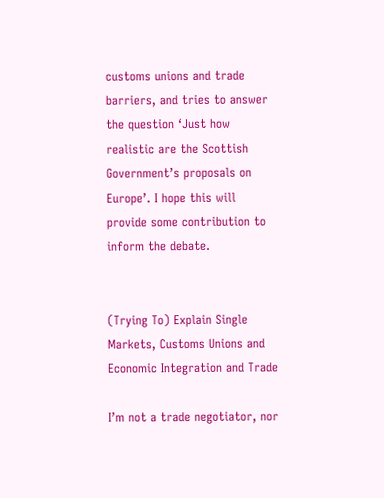customs unions and trade barriers, and tries to answer the question ‘Just how realistic are the Scottish Government’s proposals on Europe’. I hope this will provide some contribution to inform the debate.


(Trying To) Explain Single Markets, Customs Unions and Economic Integration and Trade

I’m not a trade negotiator, nor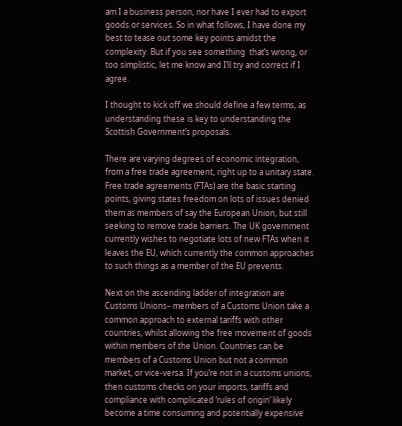am I a business person, nor have I ever had to export goods or services. So in what follows, I have done my best to tease out some key points amidst the complexity. But if you see something  that’s wrong, or too simplistic, let me know and I’ll try and correct if I agree.

I thought to kick off we should define a few terms, as understanding these is key to understanding the Scottish Government’s proposals.

There are varying degrees of economic integration, from a free trade agreement, right up to a unitary state. Free trade agreements (FTAs) are the basic starting points, giving states freedom on lots of issues denied them as members of say the European Union, but still seeking to remove trade barriers. The UK government currently wishes to negotiate lots of new FTAs when it leaves the EU, which currently the common approaches to such things as a member of the EU prevents.

Next on the ascending ladder of integration are Customs Unions– members of a Customs Union take a common approach to external tariffs with other countries, whilst allowing the free movement of goods within members of the Union. Countries can be members of a Customs Union but not a common market, or vice-versa. If you’re not in a customs unions, then customs checks on your imports, tariffs and compliance with complicated ‘rules of origin‘ likely become a time consuming and potentially expensive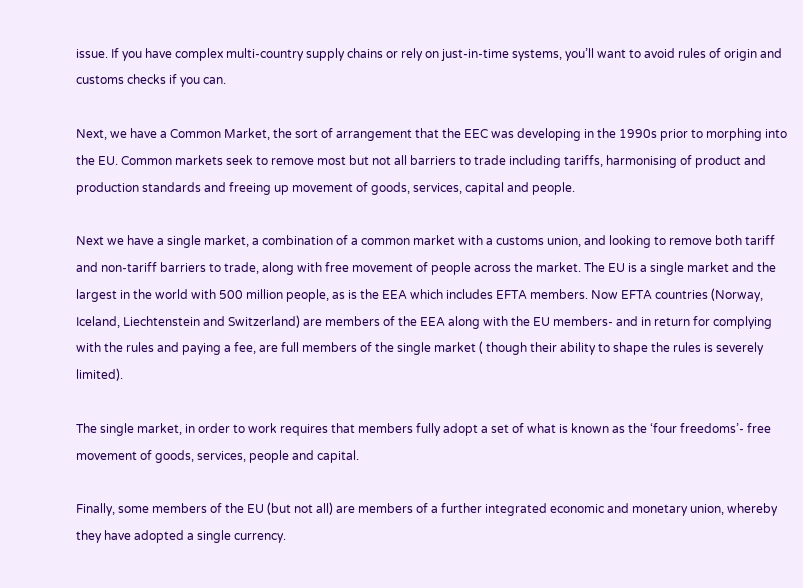issue. If you have complex multi-country supply chains or rely on just-in-time systems, you’ll want to avoid rules of origin and customs checks if you can.

Next, we have a Common Market, the sort of arrangement that the EEC was developing in the 1990s prior to morphing into the EU. Common markets seek to remove most but not all barriers to trade including tariffs, harmonising of product and production standards and freeing up movement of goods, services, capital and people.

Next we have a single market, a combination of a common market with a customs union, and looking to remove both tariff and non-tariff barriers to trade, along with free movement of people across the market. The EU is a single market and the largest in the world with 500 million people, as is the EEA which includes EFTA members. Now EFTA countries (Norway, Iceland, Liechtenstein and Switzerland) are members of the EEA along with the EU members- and in return for complying with the rules and paying a fee, are full members of the single market ( though their ability to shape the rules is severely limited).

The single market, in order to work requires that members fully adopt a set of what is known as the ‘four freedoms’- free movement of goods, services, people and capital.

Finally, some members of the EU (but not all) are members of a further integrated economic and monetary union, whereby they have adopted a single currency.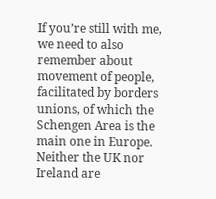If you’re still with me, we need to also remember about movement of people, facilitated by borders unions, of which the Schengen Area is the main one in Europe. Neither the UK nor Ireland are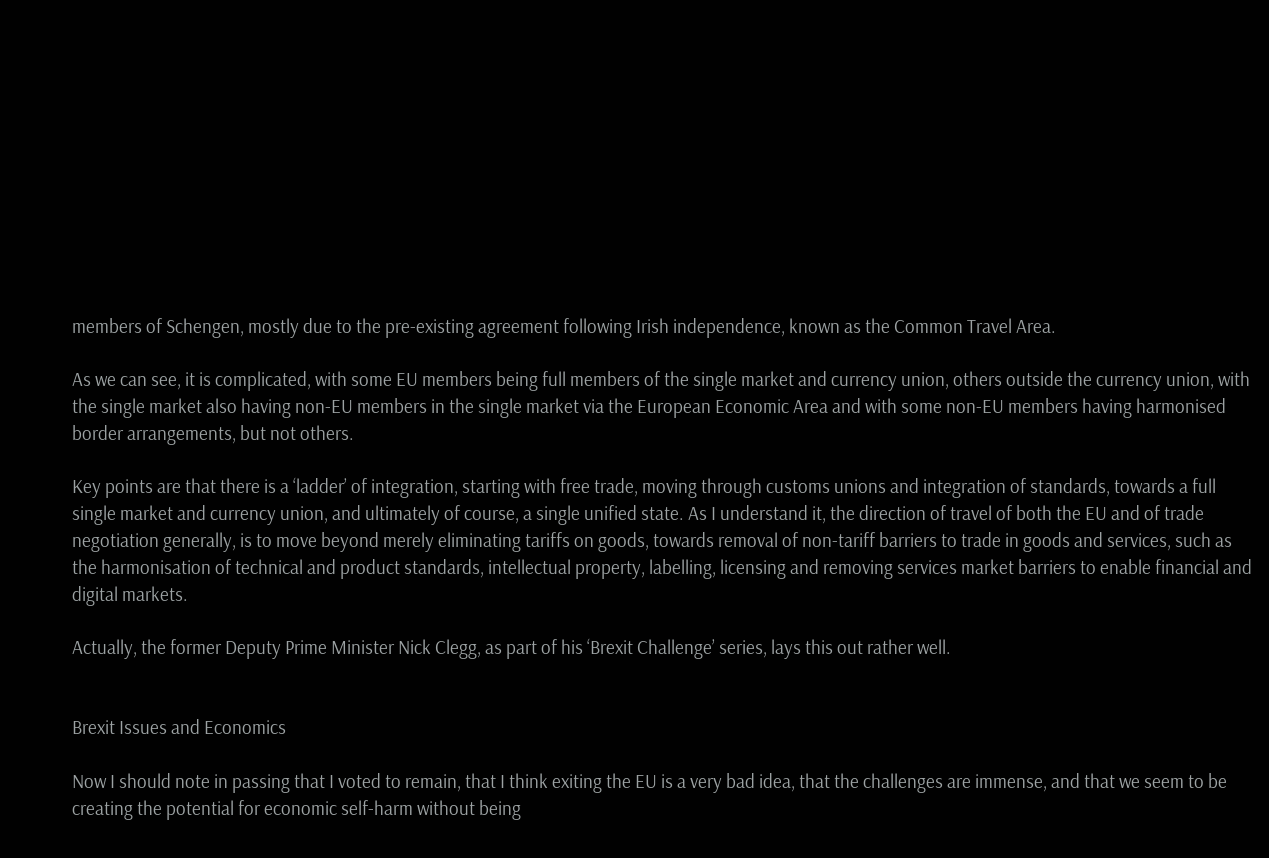members of Schengen, mostly due to the pre-existing agreement following Irish independence, known as the Common Travel Area.

As we can see, it is complicated, with some EU members being full members of the single market and currency union, others outside the currency union, with the single market also having non-EU members in the single market via the European Economic Area and with some non-EU members having harmonised border arrangements, but not others.

Key points are that there is a ‘ladder’ of integration, starting with free trade, moving through customs unions and integration of standards, towards a full single market and currency union, and ultimately of course, a single unified state. As I understand it, the direction of travel of both the EU and of trade negotiation generally, is to move beyond merely eliminating tariffs on goods, towards removal of non-tariff barriers to trade in goods and services, such as the harmonisation of technical and product standards, intellectual property, labelling, licensing and removing services market barriers to enable financial and digital markets.

Actually, the former Deputy Prime Minister Nick Clegg, as part of his ‘Brexit Challenge’ series, lays this out rather well.


Brexit Issues and Economics

Now I should note in passing that I voted to remain, that I think exiting the EU is a very bad idea, that the challenges are immense, and that we seem to be creating the potential for economic self-harm without being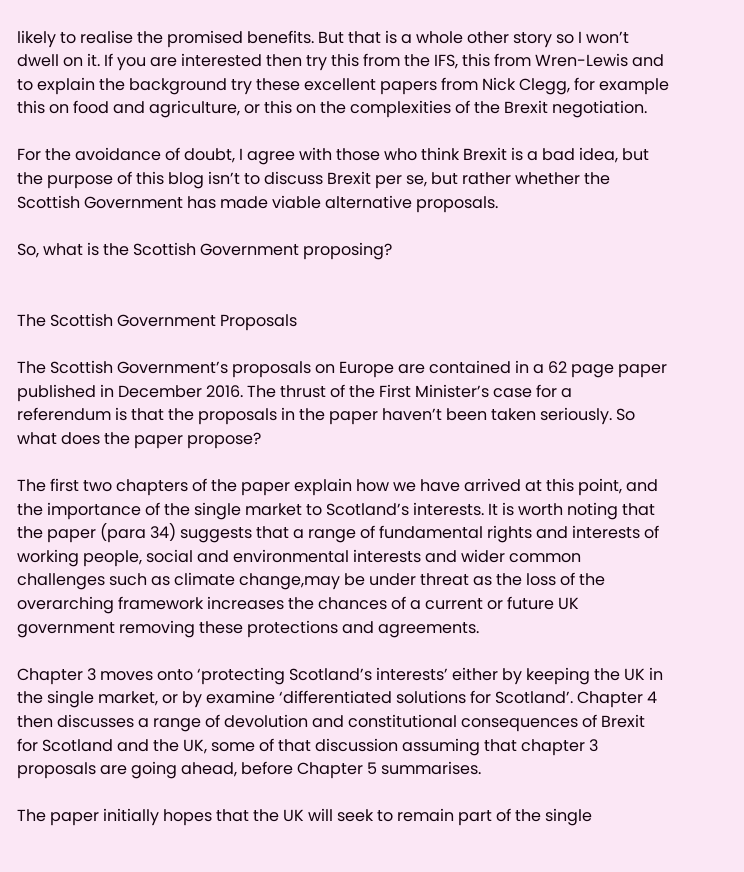likely to realise the promised benefits. But that is a whole other story so I won’t dwell on it. If you are interested then try this from the IFS, this from Wren-Lewis and to explain the background try these excellent papers from Nick Clegg, for example this on food and agriculture, or this on the complexities of the Brexit negotiation.

For the avoidance of doubt, I agree with those who think Brexit is a bad idea, but the purpose of this blog isn’t to discuss Brexit per se, but rather whether the Scottish Government has made viable alternative proposals.

So, what is the Scottish Government proposing?


The Scottish Government Proposals

The Scottish Government’s proposals on Europe are contained in a 62 page paper published in December 2016. The thrust of the First Minister’s case for a referendum is that the proposals in the paper haven’t been taken seriously. So what does the paper propose?

The first two chapters of the paper explain how we have arrived at this point, and the importance of the single market to Scotland’s interests. It is worth noting that the paper (para 34) suggests that a range of fundamental rights and interests of working people, social and environmental interests and wider common challenges such as climate change,may be under threat as the loss of the overarching framework increases the chances of a current or future UK government removing these protections and agreements.

Chapter 3 moves onto ‘protecting Scotland’s interests’ either by keeping the UK in the single market, or by examine ‘differentiated solutions for Scotland’. Chapter 4 then discusses a range of devolution and constitutional consequences of Brexit for Scotland and the UK, some of that discussion assuming that chapter 3 proposals are going ahead, before Chapter 5 summarises.

The paper initially hopes that the UK will seek to remain part of the single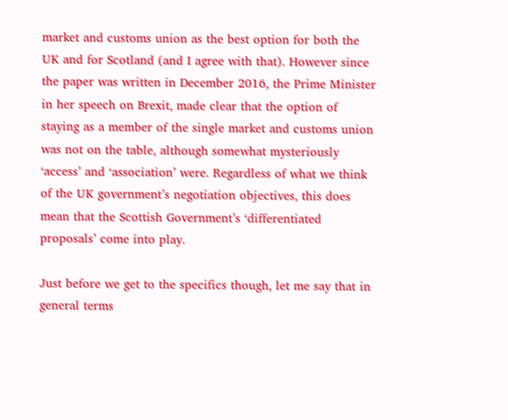market and customs union as the best option for both the UK and for Scotland (and I agree with that). However since the paper was written in December 2016, the Prime Minister in her speech on Brexit, made clear that the option of staying as a member of the single market and customs union was not on the table, although somewhat mysteriously ‘access’ and ‘association’ were. Regardless of what we think of the UK government’s negotiation objectives, this does mean that the Scottish Government’s ‘differentiated proposals’ come into play.

Just before we get to the specifics though, let me say that in general terms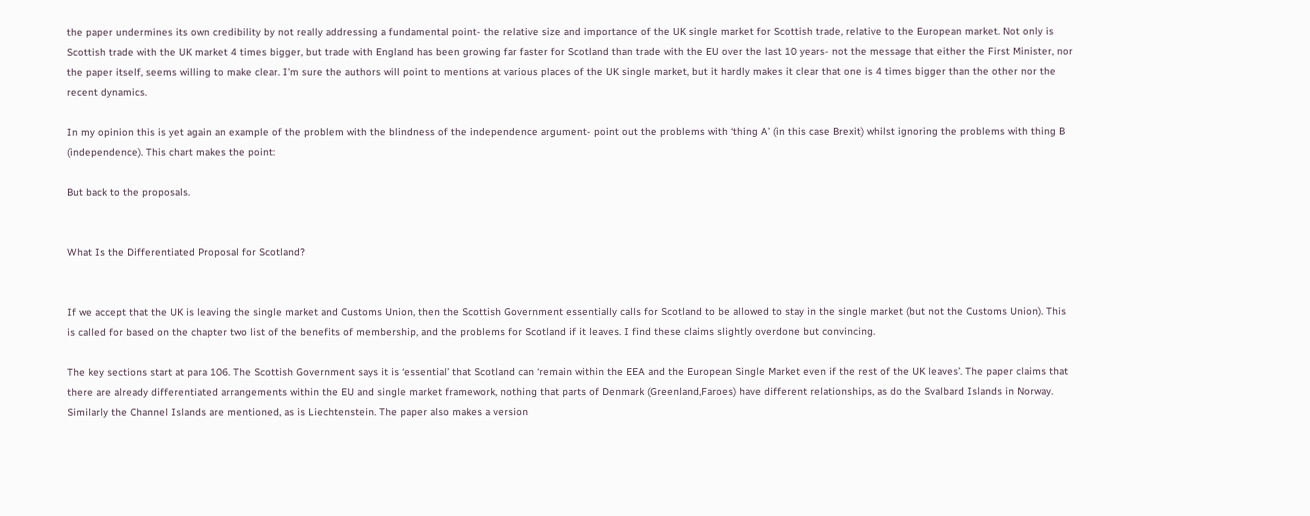the paper undermines its own credibility by not really addressing a fundamental point- the relative size and importance of the UK single market for Scottish trade, relative to the European market. Not only is Scottish trade with the UK market 4 times bigger, but trade with England has been growing far faster for Scotland than trade with the EU over the last 10 years- not the message that either the First Minister, nor the paper itself, seems willing to make clear. I’m sure the authors will point to mentions at various places of the UK single market, but it hardly makes it clear that one is 4 times bigger than the other nor the recent dynamics.

In my opinion this is yet again an example of the problem with the blindness of the independence argument- point out the problems with ‘thing A’ (in this case Brexit) whilst ignoring the problems with thing B (independence). This chart makes the point:

But back to the proposals.


What Is the Differentiated Proposal for Scotland?


If we accept that the UK is leaving the single market and Customs Union, then the Scottish Government essentially calls for Scotland to be allowed to stay in the single market (but not the Customs Union). This is called for based on the chapter two list of the benefits of membership, and the problems for Scotland if it leaves. I find these claims slightly overdone but convincing.

The key sections start at para 106. The Scottish Government says it is ‘essential’ that Scotland can ‘remain within the EEA and the European Single Market even if the rest of the UK leaves’. The paper claims that there are already differentiated arrangements within the EU and single market framework, nothing that parts of Denmark (Greenland,Faroes) have different relationships, as do the Svalbard Islands in Norway. Similarly the Channel Islands are mentioned, as is Liechtenstein. The paper also makes a version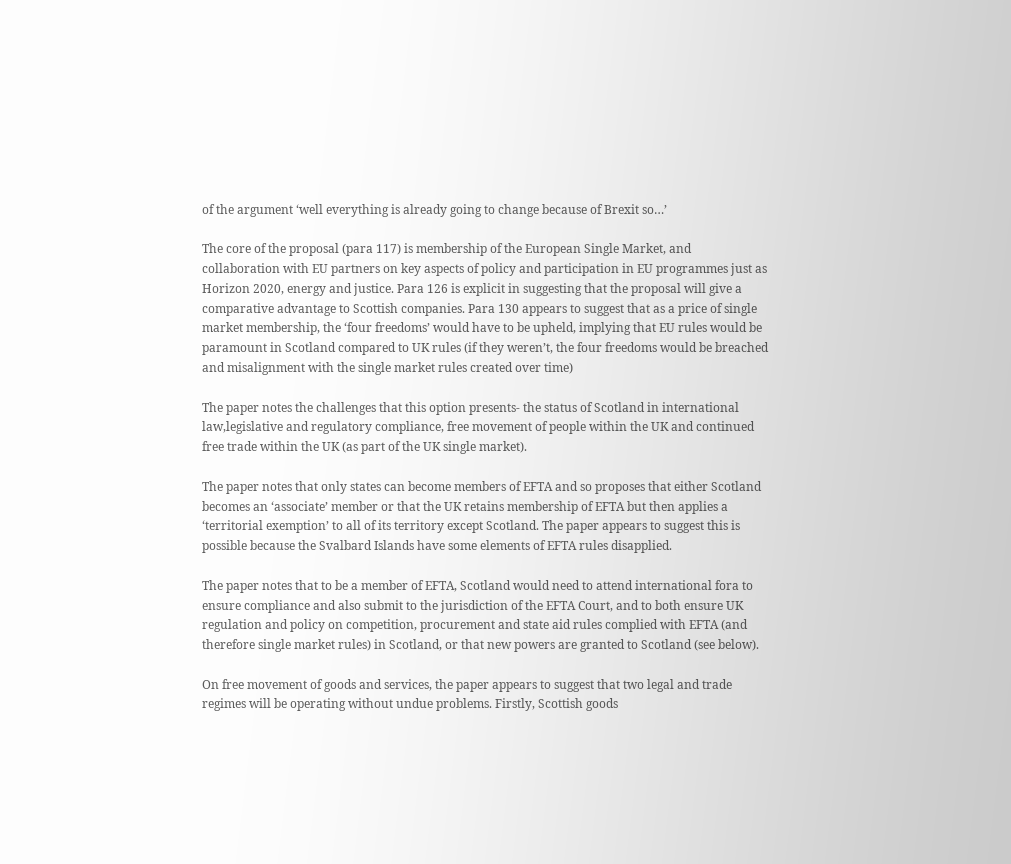of the argument ‘well everything is already going to change because of Brexit so…’

The core of the proposal (para 117) is membership of the European Single Market, and collaboration with EU partners on key aspects of policy and participation in EU programmes just as Horizon 2020, energy and justice. Para 126 is explicit in suggesting that the proposal will give a comparative advantage to Scottish companies. Para 130 appears to suggest that as a price of single market membership, the ‘four freedoms’ would have to be upheld, implying that EU rules would be paramount in Scotland compared to UK rules (if they weren’t, the four freedoms would be breached and misalignment with the single market rules created over time)

The paper notes the challenges that this option presents- the status of Scotland in international law,legislative and regulatory compliance, free movement of people within the UK and continued free trade within the UK (as part of the UK single market).

The paper notes that only states can become members of EFTA and so proposes that either Scotland becomes an ‘associate’ member or that the UK retains membership of EFTA but then applies a ‘territorial exemption’ to all of its territory except Scotland. The paper appears to suggest this is possible because the Svalbard Islands have some elements of EFTA rules disapplied.

The paper notes that to be a member of EFTA, Scotland would need to attend international fora to ensure compliance and also submit to the jurisdiction of the EFTA Court, and to both ensure UK regulation and policy on competition, procurement and state aid rules complied with EFTA (and therefore single market rules) in Scotland, or that new powers are granted to Scotland (see below).

On free movement of goods and services, the paper appears to suggest that two legal and trade regimes will be operating without undue problems. Firstly, Scottish goods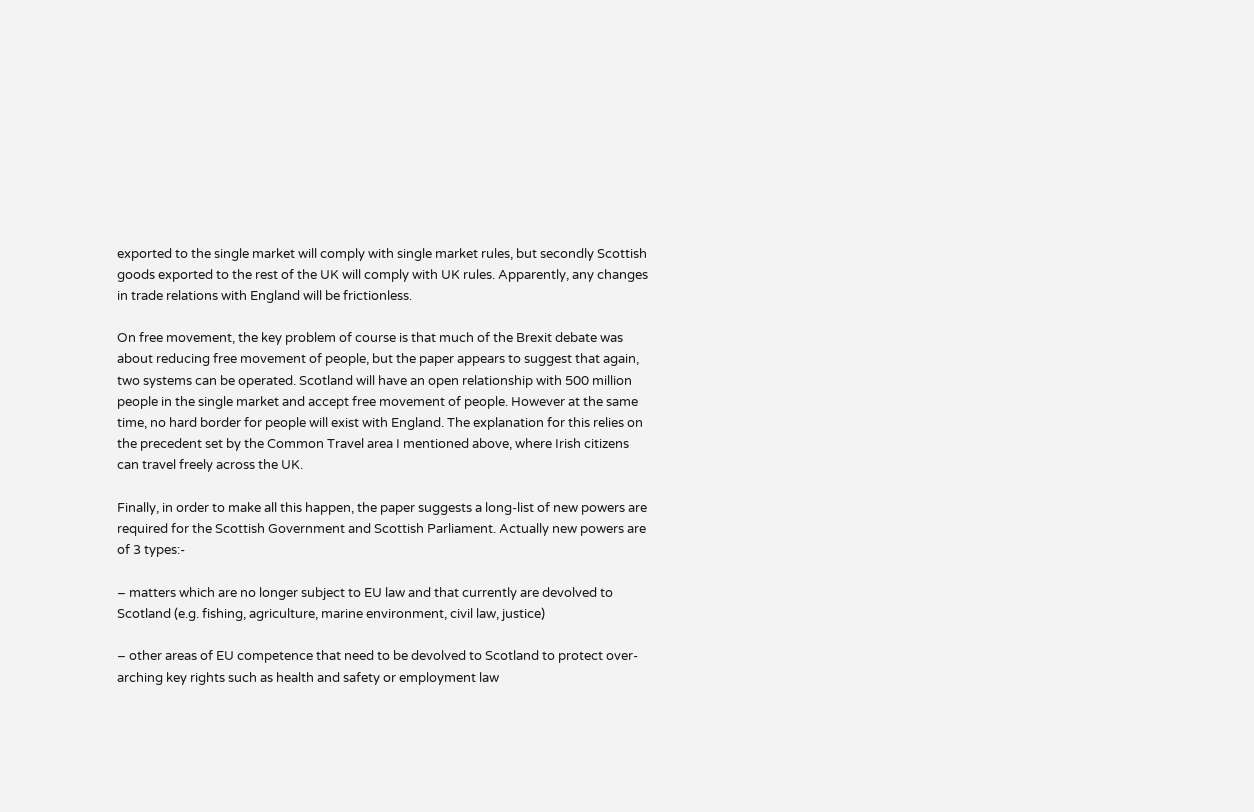exported to the single market will comply with single market rules, but secondly Scottish goods exported to the rest of the UK will comply with UK rules. Apparently, any changes in trade relations with England will be frictionless.

On free movement, the key problem of course is that much of the Brexit debate was about reducing free movement of people, but the paper appears to suggest that again, two systems can be operated. Scotland will have an open relationship with 500 million people in the single market and accept free movement of people. However at the same time, no hard border for people will exist with England. The explanation for this relies on the precedent set by the Common Travel area I mentioned above, where Irish citizens can travel freely across the UK.

Finally, in order to make all this happen, the paper suggests a long-list of new powers are required for the Scottish Government and Scottish Parliament. Actually new powers are of 3 types:-

– matters which are no longer subject to EU law and that currently are devolved to Scotland (e.g. fishing, agriculture, marine environment, civil law, justice)

– other areas of EU competence that need to be devolved to Scotland to protect over-arching key rights such as health and safety or employment law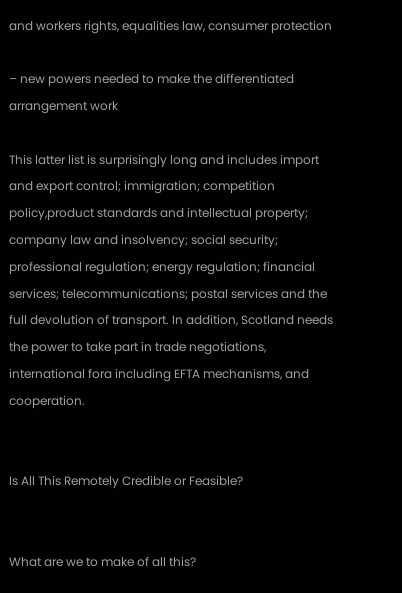and workers rights, equalities law, consumer protection

– new powers needed to make the differentiated arrangement work

This latter list is surprisingly long and includes import and export control; immigration; competition policy,product standards and intellectual property; company law and insolvency; social security; professional regulation; energy regulation; financial services; telecommunications; postal services and the full devolution of transport. In addition, Scotland needs the power to take part in trade negotiations, international fora including EFTA mechanisms, and cooperation.


Is All This Remotely Credible or Feasible?


What are we to make of all this?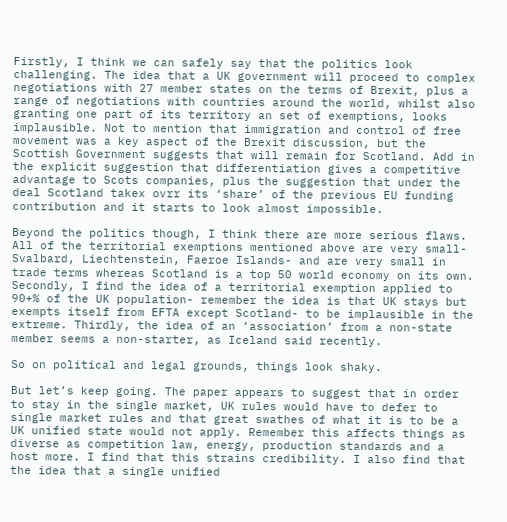Firstly, I think we can safely say that the politics look challenging. The idea that a UK government will proceed to complex negotiations with 27 member states on the terms of Brexit, plus a range of negotiations with countries around the world, whilst also granting one part of its territory an set of exemptions, looks implausible. Not to mention that immigration and control of free movement was a key aspect of the Brexit discussion, but the Scottish Government suggests that will remain for Scotland. Add in the explicit suggestion that differentiation gives a competitive advantage to Scots companies, plus the suggestion that under the deal Scotland takex ovrr its ‘share’ of the previous EU funding contribution and it starts to look almost impossible.

Beyond the politics though, I think there are more serious flaws. All of the territorial exemptions mentioned above are very small- Svalbard, Liechtenstein, Faeroe Islands- and are very small in trade terms whereas Scotland is a top 50 world economy on its own. Secondly, I find the idea of a territorial exemption applied to 90+% of the UK population- remember the idea is that UK stays but exempts itself from EFTA except Scotland- to be implausible in the extreme. Thirdly, the idea of an ‘association’ from a non-state member seems a non-starter, as Iceland said recently.

So on political and legal grounds, things look shaky.

But let’s keep going. The paper appears to suggest that in order to stay in the single market, UK rules would have to defer to single market rules and that great swathes of what it is to be a UK unified state would not apply. Remember this affects things as diverse as competition law, energy, production standards and a host more. I find that this strains credibility. I also find that the idea that a single unified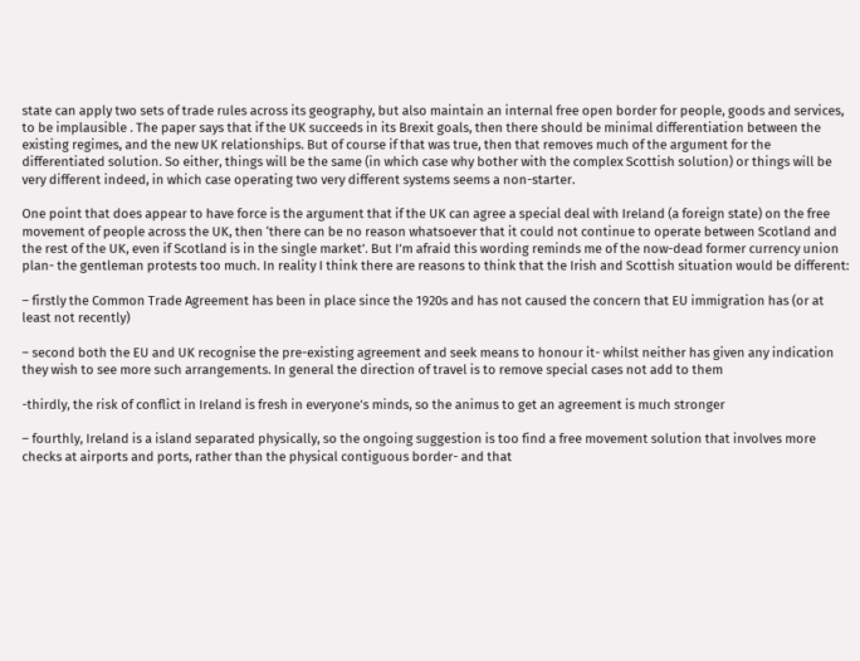state can apply two sets of trade rules across its geography, but also maintain an internal free open border for people, goods and services, to be implausible . The paper says that if the UK succeeds in its Brexit goals, then there should be minimal differentiation between the existing regimes, and the new UK relationships. But of course if that was true, then that removes much of the argument for the differentiated solution. So either, things will be the same (in which case why bother with the complex Scottish solution) or things will be very different indeed, in which case operating two very different systems seems a non-starter.

One point that does appear to have force is the argument that if the UK can agree a special deal with Ireland (a foreign state) on the free movement of people across the UK, then ‘there can be no reason whatsoever that it could not continue to operate between Scotland and the rest of the UK, even if Scotland is in the single market’. But I’m afraid this wording reminds me of the now-dead former currency union plan- the gentleman protests too much. In reality I think there are reasons to think that the Irish and Scottish situation would be different:

– firstly the Common Trade Agreement has been in place since the 1920s and has not caused the concern that EU immigration has (or at least not recently)

– second both the EU and UK recognise the pre-existing agreement and seek means to honour it- whilst neither has given any indication they wish to see more such arrangements. In general the direction of travel is to remove special cases not add to them

-thirdly, the risk of conflict in Ireland is fresh in everyone’s minds, so the animus to get an agreement is much stronger

– fourthly, Ireland is a island separated physically, so the ongoing suggestion is too find a free movement solution that involves more checks at airports and ports, rather than the physical contiguous border- and that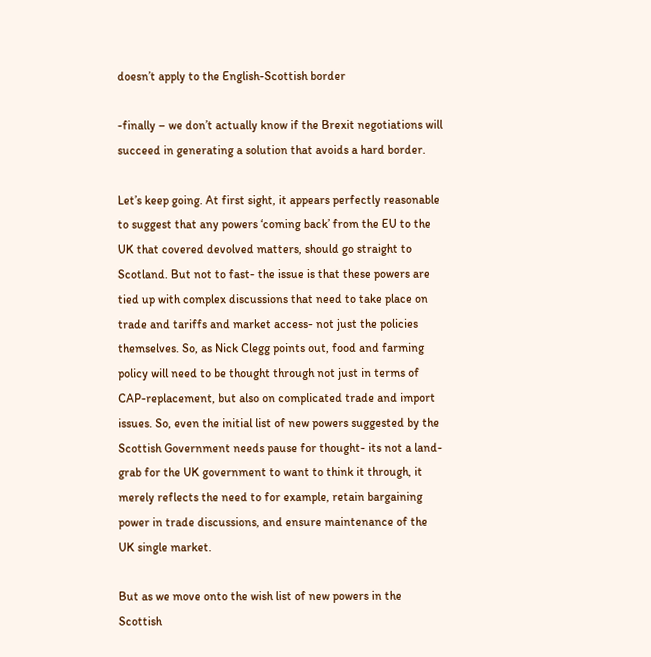doesn’t apply to the English-Scottish border

-finally – we don’t actually know if the Brexit negotiations will succeed in generating a solution that avoids a hard border.

Let’s keep going. At first sight, it appears perfectly reasonable to suggest that any powers ‘coming back’ from the EU to the UK that covered devolved matters, should go straight to Scotland. But not to fast- the issue is that these powers are tied up with complex discussions that need to take place on trade and tariffs and market access- not just the policies themselves. So, as Nick Clegg points out, food and farming policy will need to be thought through not just in terms of CAP-replacement, but also on complicated trade and import issues. So, even the initial list of new powers suggested by the Scottish Government needs pause for thought- its not a land-grab for the UK government to want to think it through, it merely reflects the need to for example, retain bargaining power in trade discussions, and ensure maintenance of the UK single market.

But as we move onto the wish list of new powers in the Scottish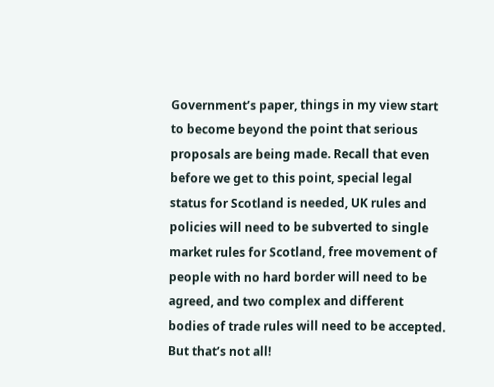Government’s paper, things in my view start to become beyond the point that serious proposals are being made. Recall that even before we get to this point, special legal status for Scotland is needed, UK rules and policies will need to be subverted to single market rules for Scotland, free movement of people with no hard border will need to be agreed, and two complex and different bodies of trade rules will need to be accepted. But that’s not all!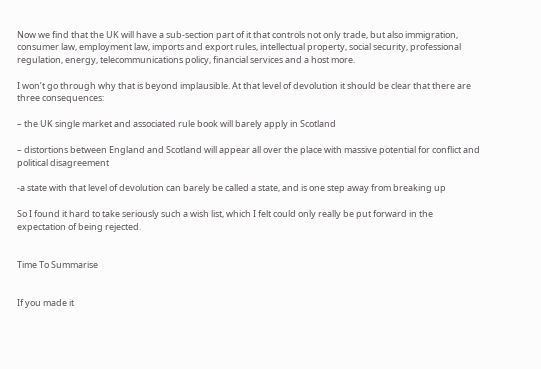Now we find that the UK will have a sub-section part of it that controls not only trade, but also immigration, consumer law, employment law, imports and export rules, intellectual property, social security, professional regulation, energy, telecommunications policy, financial services and a host more.

I won’t go through why that is beyond implausible. At that level of devolution it should be clear that there are three consequences:

– the UK single market and associated rule book will barely apply in Scotland

– distortions between England and Scotland will appear all over the place with massive potential for conflict and political disagreement

-a state with that level of devolution can barely be called a state, and is one step away from breaking up

So I found it hard to take seriously such a wish list, which I felt could only really be put forward in the expectation of being rejected.


Time To Summarise


If you made it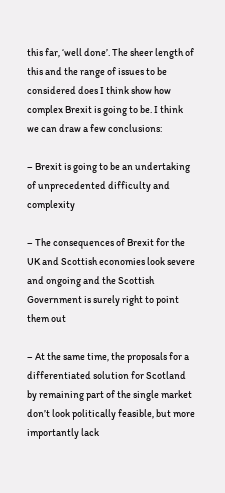this far, ‘well done’. The sheer length of this and the range of issues to be considered does I think show how complex Brexit is going to be. I think we can draw a few conclusions:

– Brexit is going to be an undertaking of unprecedented difficulty and complexity

– The consequences of Brexit for the UK and Scottish economies look severe and ongoing and the Scottish Government is surely right to point them out

– At the same time, the proposals for a differentiated solution for Scotland  by remaining part of the single market don’t look politically feasible, but more importantly lack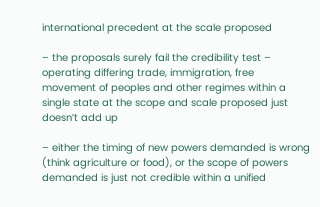international precedent at the scale proposed

– the proposals surely fail the credibility test – operating differing trade, immigration, free movement of peoples and other regimes within a single state at the scope and scale proposed just doesn’t add up

– either the timing of new powers demanded is wrong (think agriculture or food), or the scope of powers demanded is just not credible within a unified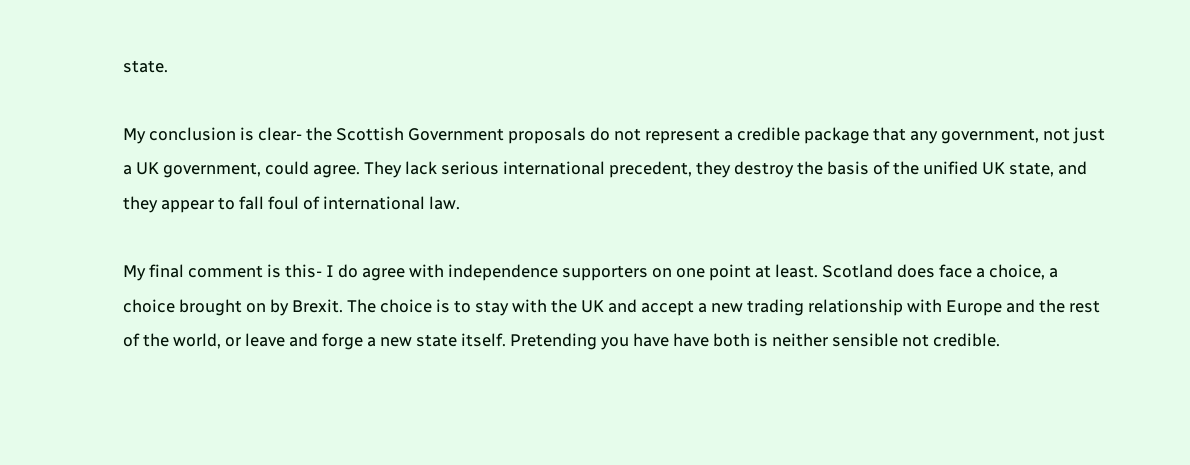state.

My conclusion is clear- the Scottish Government proposals do not represent a credible package that any government, not just a UK government, could agree. They lack serious international precedent, they destroy the basis of the unified UK state, and they appear to fall foul of international law.

My final comment is this- I do agree with independence supporters on one point at least. Scotland does face a choice, a choice brought on by Brexit. The choice is to stay with the UK and accept a new trading relationship with Europe and the rest of the world, or leave and forge a new state itself. Pretending you have have both is neither sensible not credible.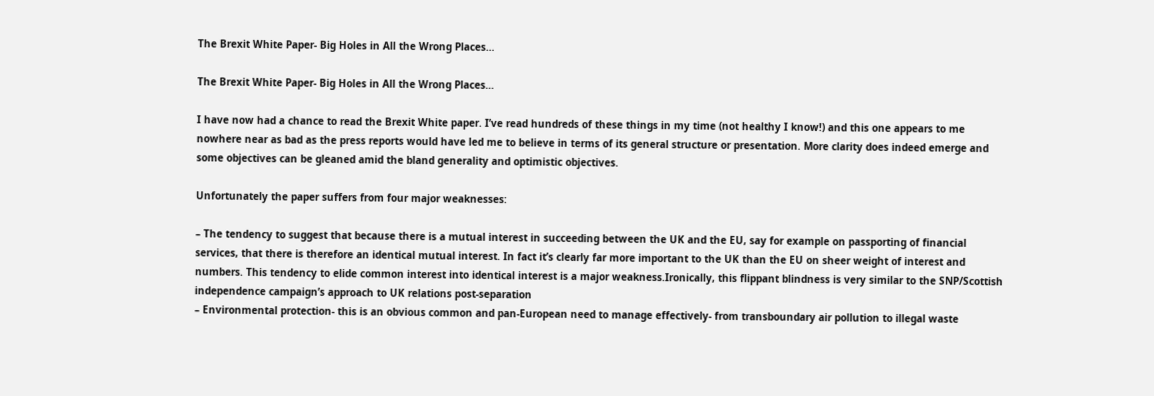The Brexit White Paper- Big Holes in All the Wrong Places…

The Brexit White Paper- Big Holes in All the Wrong Places…

I have now had a chance to read the Brexit White paper. I’ve read hundreds of these things in my time (not healthy I know!) and this one appears to me nowhere near as bad as the press reports would have led me to believe in terms of its general structure or presentation. More clarity does indeed emerge and some objectives can be gleaned amid the bland generality and optimistic objectives.

Unfortunately the paper suffers from four major weaknesses:

– The tendency to suggest that because there is a mutual interest in succeeding between the UK and the EU, say for example on passporting of financial services, that there is therefore an identical mutual interest. In fact it’s clearly far more important to the UK than the EU on sheer weight of interest and numbers. This tendency to elide common interest into identical interest is a major weakness.Ironically, this flippant blindness is very similar to the SNP/Scottish independence campaign’s approach to UK relations post-separation
– Environmental protection- this is an obvious common and pan-European need to manage effectively- from transboundary air pollution to illegal waste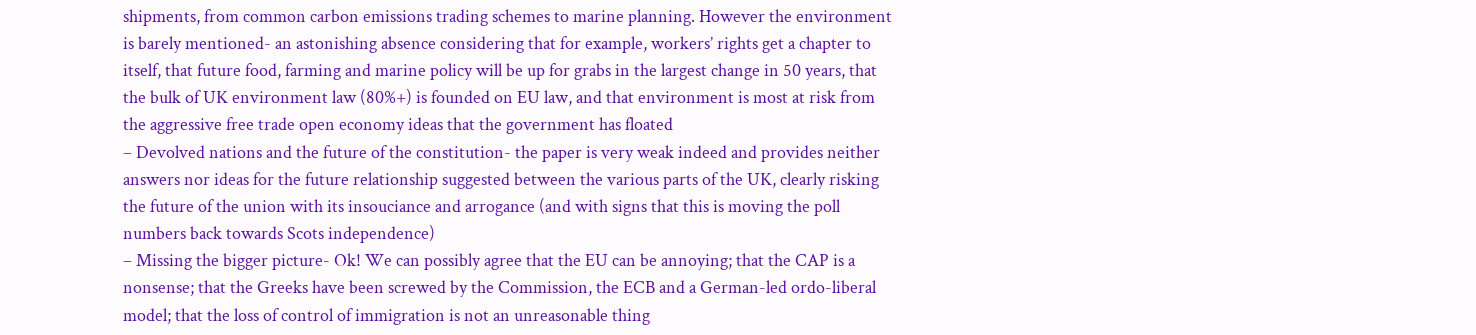shipments, from common carbon emissions trading schemes to marine planning. However the environment is barely mentioned- an astonishing absence considering that for example, workers’ rights get a chapter to itself, that future food, farming and marine policy will be up for grabs in the largest change in 50 years, that the bulk of UK environment law (80%+) is founded on EU law, and that environment is most at risk from the aggressive free trade open economy ideas that the government has floated
– Devolved nations and the future of the constitution- the paper is very weak indeed and provides neither answers nor ideas for the future relationship suggested between the various parts of the UK, clearly risking the future of the union with its insouciance and arrogance (and with signs that this is moving the poll numbers back towards Scots independence)
– Missing the bigger picture- Ok! We can possibly agree that the EU can be annoying; that the CAP is a nonsense; that the Greeks have been screwed by the Commission, the ECB and a German-led ordo-liberal model; that the loss of control of immigration is not an unreasonable thing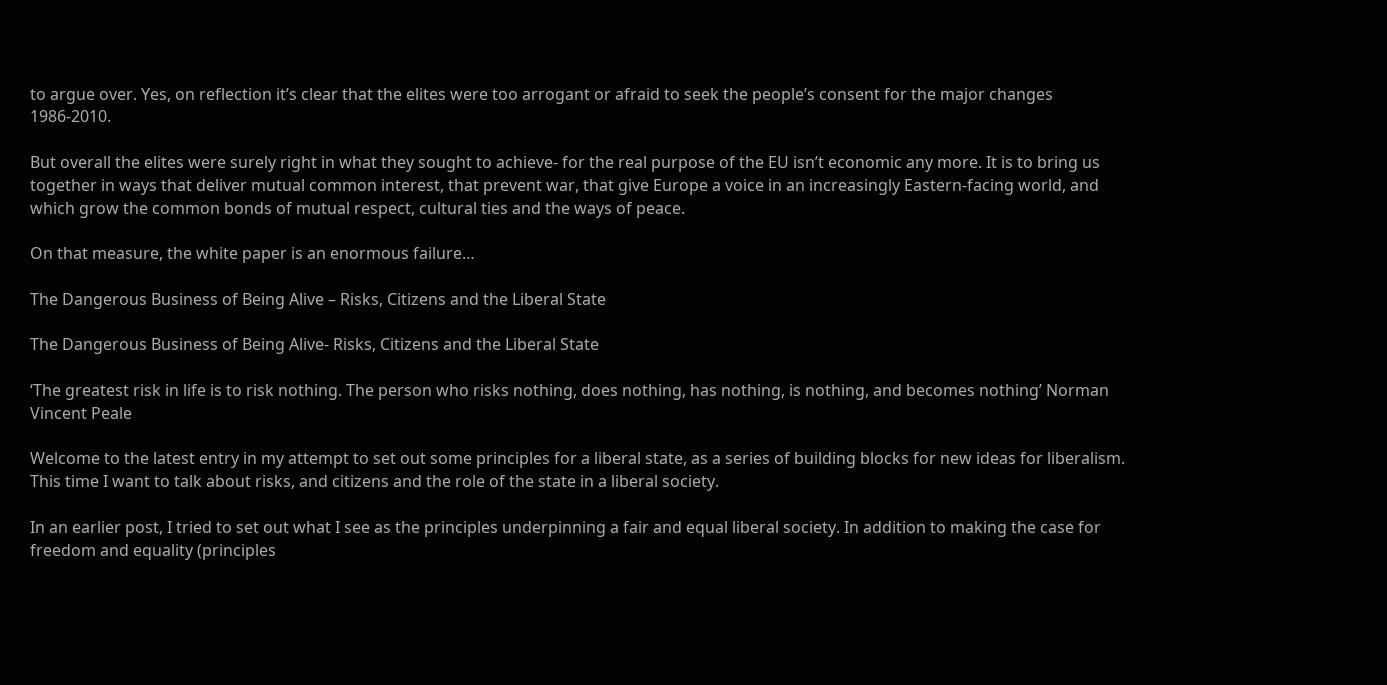to argue over. Yes, on reflection it’s clear that the elites were too arrogant or afraid to seek the people’s consent for the major changes 1986-2010.

But overall the elites were surely right in what they sought to achieve- for the real purpose of the EU isn’t economic any more. It is to bring us together in ways that deliver mutual common interest, that prevent war, that give Europe a voice in an increasingly Eastern-facing world, and which grow the common bonds of mutual respect, cultural ties and the ways of peace.

On that measure, the white paper is an enormous failure…

The Dangerous Business of Being Alive – Risks, Citizens and the Liberal State

The Dangerous Business of Being Alive- Risks, Citizens and the Liberal State

‘The greatest risk in life is to risk nothing. The person who risks nothing, does nothing, has nothing, is nothing, and becomes nothing’ Norman Vincent Peale

Welcome to the latest entry in my attempt to set out some principles for a liberal state, as a series of building blocks for new ideas for liberalism. This time I want to talk about risks, and citizens and the role of the state in a liberal society.

In an earlier post, I tried to set out what I see as the principles underpinning a fair and equal liberal society. In addition to making the case for freedom and equality (principles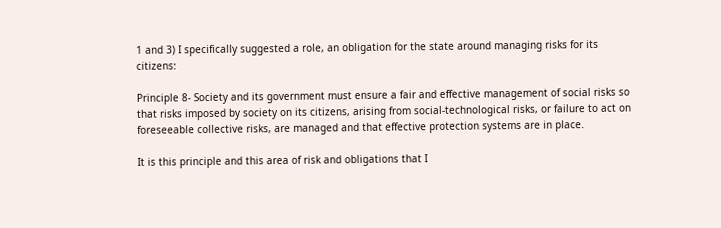1 and 3) I specifically suggested a role, an obligation for the state around managing risks for its citizens:

Principle 8- Society and its government must ensure a fair and effective management of social risks so that risks imposed by society on its citizens, arising from social-technological risks, or failure to act on foreseeable collective risks, are managed and that effective protection systems are in place.

It is this principle and this area of risk and obligations that I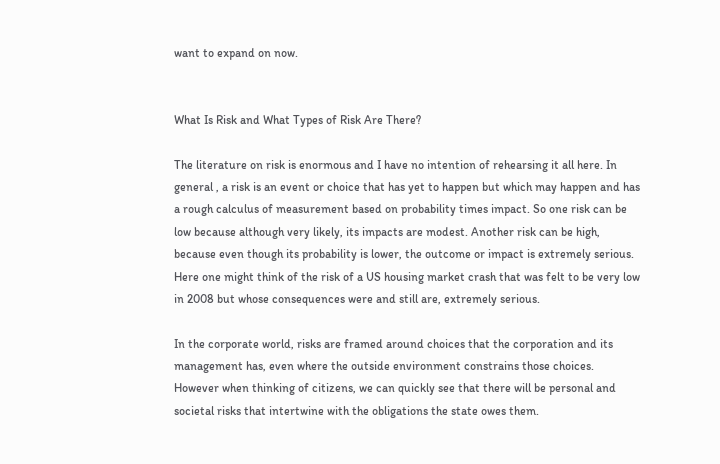want to expand on now.


What Is Risk and What Types of Risk Are There?

The literature on risk is enormous and I have no intention of rehearsing it all here. In general , a risk is an event or choice that has yet to happen but which may happen and has a rough calculus of measurement based on probability times impact. So one risk can be low because although very likely, its impacts are modest. Another risk can be high, because even though its probability is lower, the outcome or impact is extremely serious. Here one might think of the risk of a US housing market crash that was felt to be very low in 2008 but whose consequences were and still are, extremely serious.

In the corporate world, risks are framed around choices that the corporation and its management has, even where the outside environment constrains those choices. However when thinking of citizens, we can quickly see that there will be personal and societal risks that intertwine with the obligations the state owes them.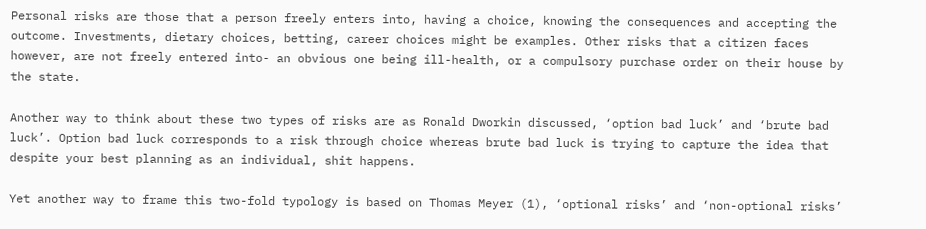Personal risks are those that a person freely enters into, having a choice, knowing the consequences and accepting the outcome. Investments, dietary choices, betting, career choices might be examples. Other risks that a citizen faces however, are not freely entered into- an obvious one being ill-health, or a compulsory purchase order on their house by the state.

Another way to think about these two types of risks are as Ronald Dworkin discussed, ‘option bad luck’ and ‘brute bad luck’. Option bad luck corresponds to a risk through choice whereas brute bad luck is trying to capture the idea that despite your best planning as an individual, shit happens.

Yet another way to frame this two-fold typology is based on Thomas Meyer (1), ‘optional risks’ and ‘non-optional risks’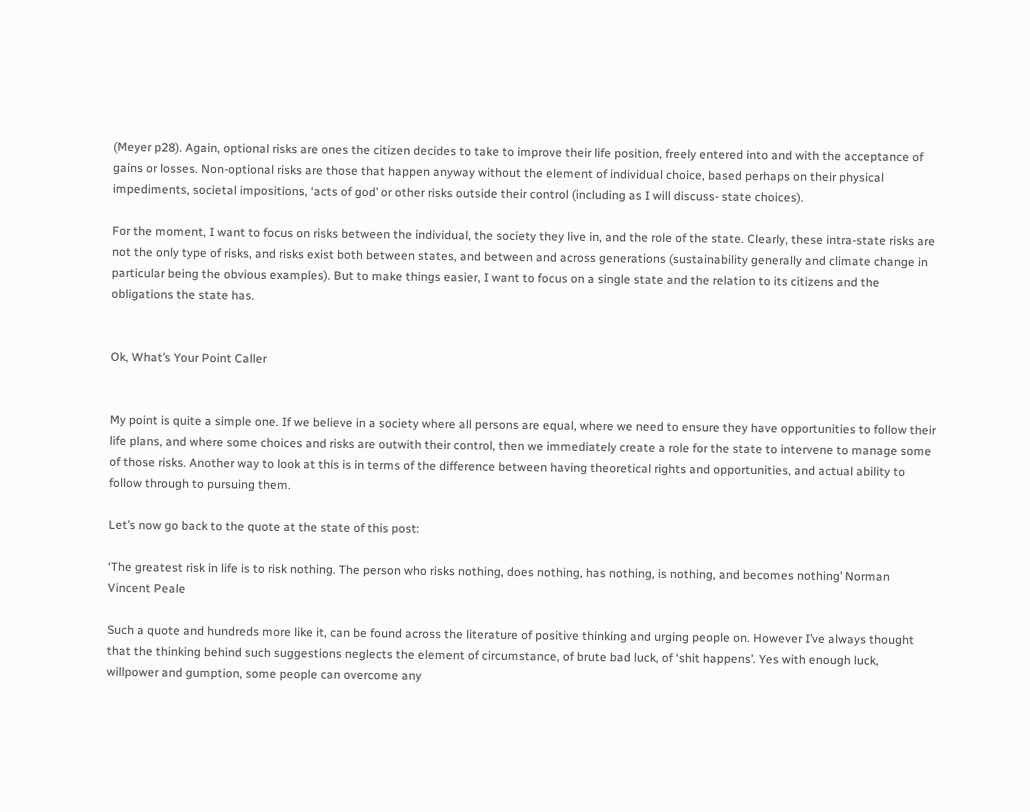(Meyer p28). Again, optional risks are ones the citizen decides to take to improve their life position, freely entered into and with the acceptance of gains or losses. Non-optional risks are those that happen anyway without the element of individual choice, based perhaps on their physical impediments, societal impositions, ‘acts of god’ or other risks outside their control (including as I will discuss- state choices).

For the moment, I want to focus on risks between the individual, the society they live in, and the role of the state. Clearly, these intra-state risks are not the only type of risks, and risks exist both between states, and between and across generations (sustainability generally and climate change in particular being the obvious examples). But to make things easier, I want to focus on a single state and the relation to its citizens and the obligations the state has.


Ok, What’s Your Point Caller


My point is quite a simple one. If we believe in a society where all persons are equal, where we need to ensure they have opportunities to follow their life plans, and where some choices and risks are outwith their control, then we immediately create a role for the state to intervene to manage some of those risks. Another way to look at this is in terms of the difference between having theoretical rights and opportunities, and actual ability to follow through to pursuing them.

Let’s now go back to the quote at the state of this post:

‘The greatest risk in life is to risk nothing. The person who risks nothing, does nothing, has nothing, is nothing, and becomes nothing’ Norman Vincent Peale

Such a quote and hundreds more like it, can be found across the literature of positive thinking and urging people on. However I’ve always thought that the thinking behind such suggestions neglects the element of circumstance, of brute bad luck, of ‘shit happens’. Yes with enough luck, willpower and gumption, some people can overcome any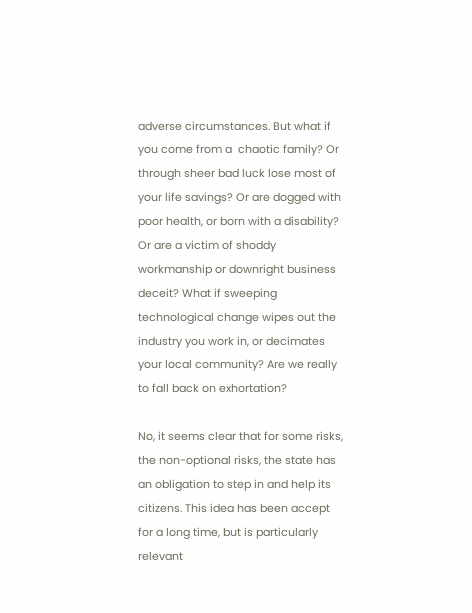adverse circumstances. But what if you come from a  chaotic family? Or through sheer bad luck lose most of your life savings? Or are dogged with poor health, or born with a disability? Or are a victim of shoddy workmanship or downright business deceit? What if sweeping technological change wipes out the industry you work in, or decimates your local community? Are we really to fall back on exhortation?

No, it seems clear that for some risks, the non-optional risks, the state has an obligation to step in and help its citizens. This idea has been accept for a long time, but is particularly relevant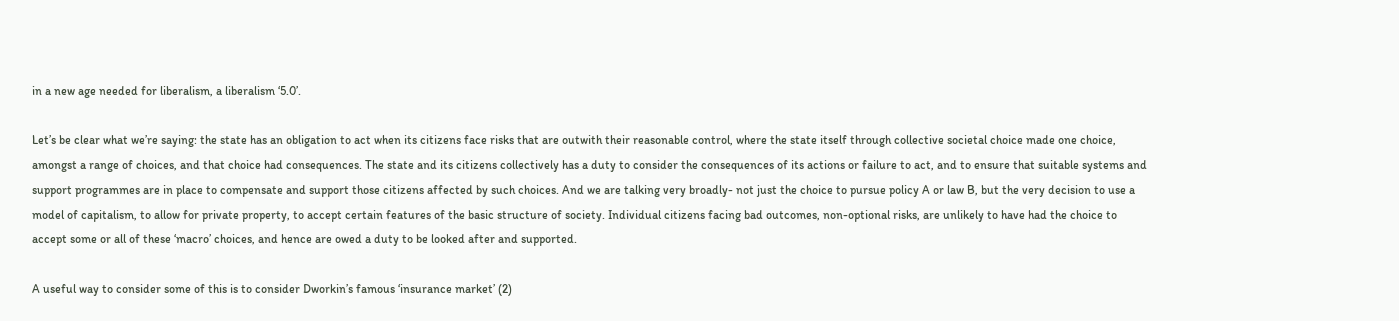in a new age needed for liberalism, a liberalism ‘5.0’.

Let’s be clear what we’re saying: the state has an obligation to act when its citizens face risks that are outwith their reasonable control, where the state itself through collective societal choice made one choice, amongst a range of choices, and that choice had consequences. The state and its citizens collectively has a duty to consider the consequences of its actions or failure to act, and to ensure that suitable systems and support programmes are in place to compensate and support those citizens affected by such choices. And we are talking very broadly- not just the choice to pursue policy A or law B, but the very decision to use a model of capitalism, to allow for private property, to accept certain features of the basic structure of society. Individual citizens facing bad outcomes, non-optional risks, are unlikely to have had the choice to accept some or all of these ‘macro’ choices, and hence are owed a duty to be looked after and supported.

A useful way to consider some of this is to consider Dworkin’s famous ‘insurance market’ (2)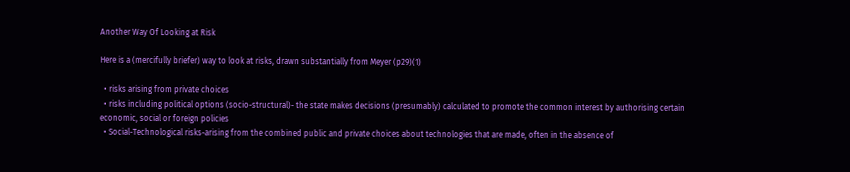Another Way Of Looking at Risk

Here is a (mercifully briefer) way to look at risks, drawn substantially from Meyer (p29)(1)

  • risks arising from private choices
  • risks including political options (socio-structural)- the state makes decisions (presumably) calculated to promote the common interest by authorising certain economic, social or foreign policies
  • Social-Technological risks-arising from the combined public and private choices about technologies that are made, often in the absence of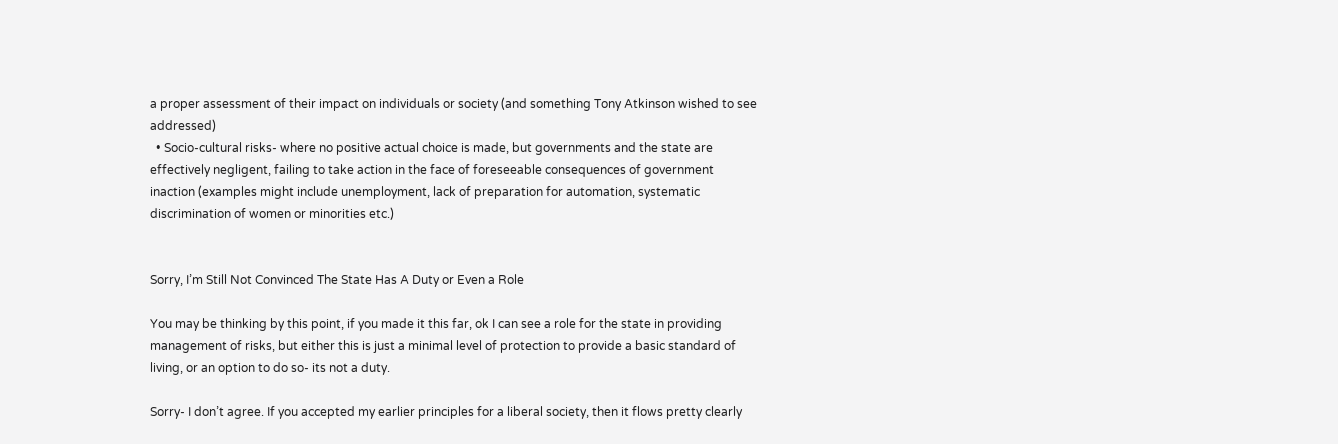a proper assessment of their impact on individuals or society (and something Tony Atkinson wished to see addressed)
  • Socio-cultural risks- where no positive actual choice is made, but governments and the state are effectively negligent, failing to take action in the face of foreseeable consequences of government inaction (examples might include unemployment, lack of preparation for automation, systematic discrimination of women or minorities etc.)


Sorry, I’m Still Not Convinced The State Has A Duty or Even a Role

You may be thinking by this point, if you made it this far, ok I can see a role for the state in providing management of risks, but either this is just a minimal level of protection to provide a basic standard of living, or an option to do so- its not a duty.

Sorry- I don’t agree. If you accepted my earlier principles for a liberal society, then it flows pretty clearly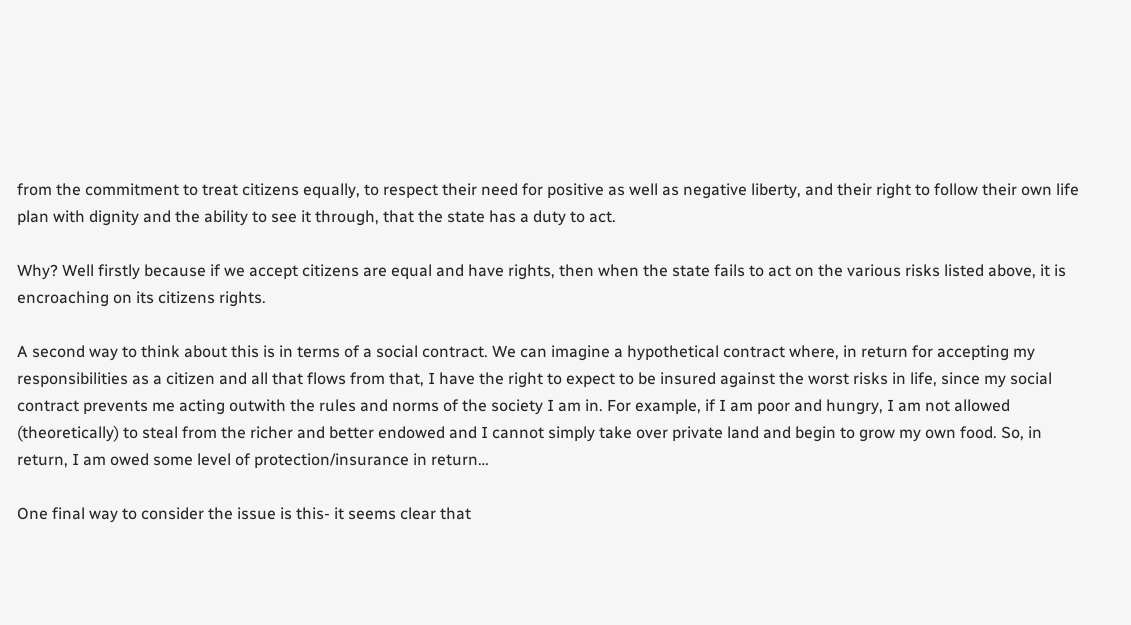from the commitment to treat citizens equally, to respect their need for positive as well as negative liberty, and their right to follow their own life plan with dignity and the ability to see it through, that the state has a duty to act.

Why? Well firstly because if we accept citizens are equal and have rights, then when the state fails to act on the various risks listed above, it is encroaching on its citizens rights.

A second way to think about this is in terms of a social contract. We can imagine a hypothetical contract where, in return for accepting my responsibilities as a citizen and all that flows from that, I have the right to expect to be insured against the worst risks in life, since my social contract prevents me acting outwith the rules and norms of the society I am in. For example, if I am poor and hungry, I am not allowed (theoretically) to steal from the richer and better endowed and I cannot simply take over private land and begin to grow my own food. So, in return, I am owed some level of protection/insurance in return…

One final way to consider the issue is this- it seems clear that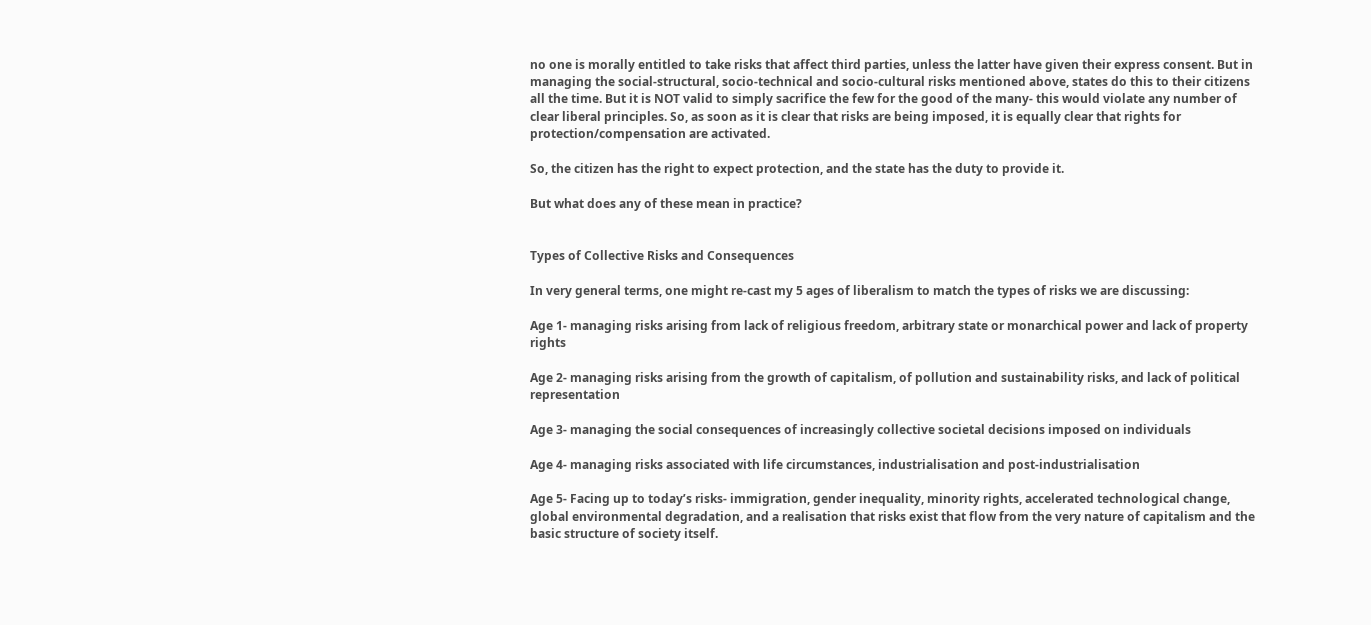no one is morally entitled to take risks that affect third parties, unless the latter have given their express consent. But in managing the social-structural, socio-technical and socio-cultural risks mentioned above, states do this to their citizens all the time. But it is NOT valid to simply sacrifice the few for the good of the many- this would violate any number of clear liberal principles. So, as soon as it is clear that risks are being imposed, it is equally clear that rights for protection/compensation are activated.

So, the citizen has the right to expect protection, and the state has the duty to provide it.

But what does any of these mean in practice?


Types of Collective Risks and Consequences

In very general terms, one might re-cast my 5 ages of liberalism to match the types of risks we are discussing:

Age 1- managing risks arising from lack of religious freedom, arbitrary state or monarchical power and lack of property rights

Age 2- managing risks arising from the growth of capitalism, of pollution and sustainability risks, and lack of political representation

Age 3- managing the social consequences of increasingly collective societal decisions imposed on individuals

Age 4- managing risks associated with life circumstances, industrialisation and post-industrialisation

Age 5- Facing up to today’s risks- immigration, gender inequality, minority rights, accelerated technological change, global environmental degradation, and a realisation that risks exist that flow from the very nature of capitalism and the basic structure of society itself.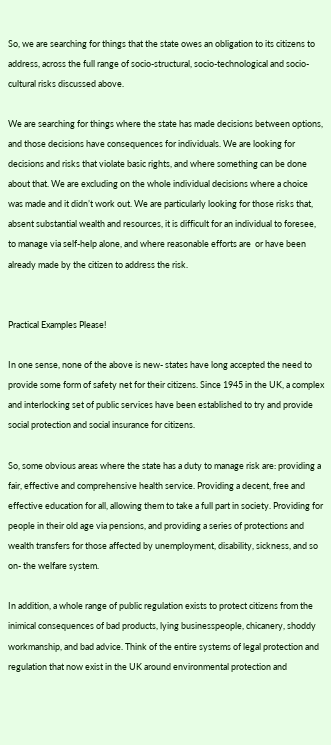So, we are searching for things that the state owes an obligation to its citizens to address, across the full range of socio-structural, socio-technological and socio-cultural risks discussed above.

We are searching for things where the state has made decisions between options, and those decisions have consequences for individuals. We are looking for decisions and risks that violate basic rights, and where something can be done about that. We are excluding on the whole individual decisions where a choice was made and it didn’t work out. We are particularly looking for those risks that, absent substantial wealth and resources, it is difficult for an individual to foresee, to manage via self-help alone, and where reasonable efforts are  or have been already made by the citizen to address the risk.


Practical Examples Please!

In one sense, none of the above is new- states have long accepted the need to provide some form of safety net for their citizens. Since 1945 in the UK, a complex and interlocking set of public services have been established to try and provide social protection and social insurance for citizens.

So, some obvious areas where the state has a duty to manage risk are: providing a fair, effective and comprehensive health service. Providing a decent, free and effective education for all, allowing them to take a full part in society. Providing for people in their old age via pensions, and providing a series of protections and wealth transfers for those affected by unemployment, disability, sickness, and so on- the welfare system.

In addition, a whole range of public regulation exists to protect citizens from the inimical consequences of bad products, lying businesspeople, chicanery, shoddy workmanship, and bad advice. Think of the entire systems of legal protection and regulation that now exist in the UK around environmental protection and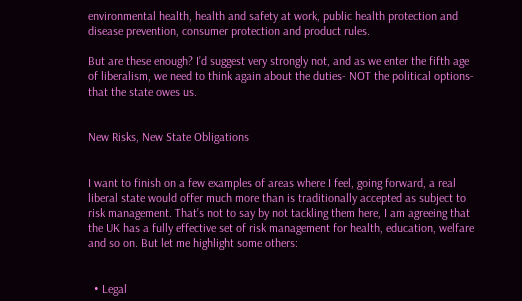environmental health, health and safety at work, public health protection and disease prevention, consumer protection and product rules.

But are these enough? I’d suggest very strongly not, and as we enter the fifth age of liberalism, we need to think again about the duties- NOT the political options- that the state owes us.


New Risks, New State Obligations


I want to finish on a few examples of areas where I feel, going forward, a real liberal state would offer much more than is traditionally accepted as subject to risk management. That’s not to say by not tackling them here, I am agreeing that the UK has a fully effective set of risk management for health, education, welfare and so on. But let me highlight some others:


  • Legal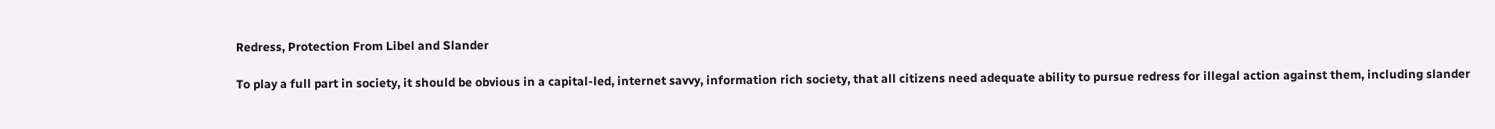Redress, Protection From Libel and Slander

To play a full part in society, it should be obvious in a capital-led, internet savvy, information rich society, that all citizens need adequate ability to pursue redress for illegal action against them, including slander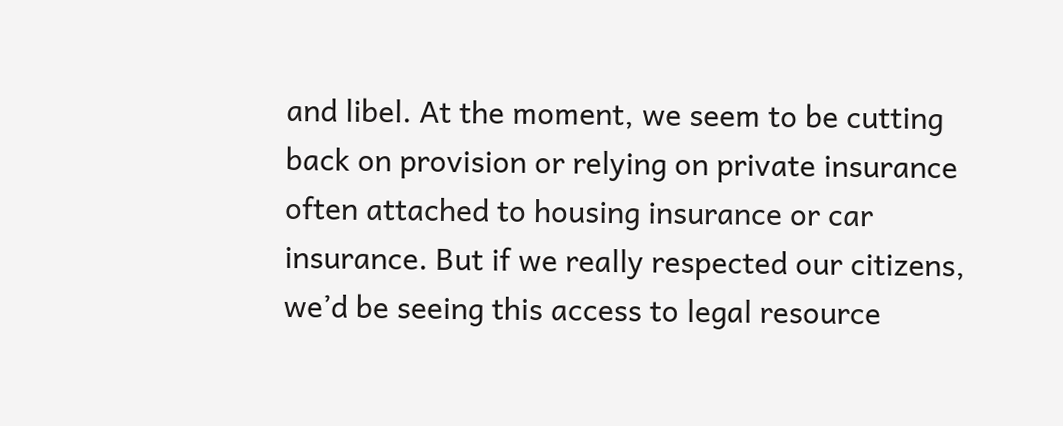and libel. At the moment, we seem to be cutting back on provision or relying on private insurance often attached to housing insurance or car insurance. But if we really respected our citizens, we’d be seeing this access to legal resource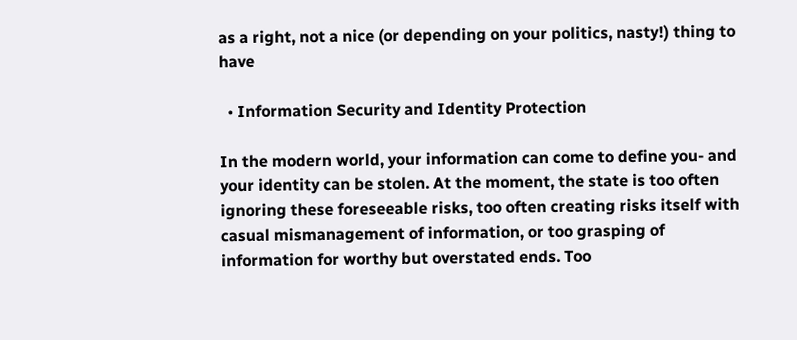as a right, not a nice (or depending on your politics, nasty!) thing to have

  • Information Security and Identity Protection

In the modern world, your information can come to define you- and your identity can be stolen. At the moment, the state is too often ignoring these foreseeable risks, too often creating risks itself with casual mismanagement of information, or too grasping of information for worthy but overstated ends. Too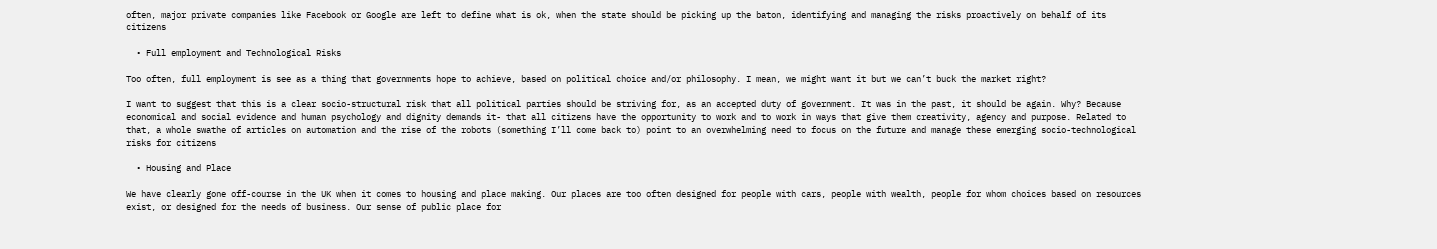often, major private companies like Facebook or Google are left to define what is ok, when the state should be picking up the baton, identifying and managing the risks proactively on behalf of its citizens

  • Full employment and Technological Risks

Too often, full employment is see as a thing that governments hope to achieve, based on political choice and/or philosophy. I mean, we might want it but we can’t buck the market right?

I want to suggest that this is a clear socio-structural risk that all political parties should be striving for, as an accepted duty of government. It was in the past, it should be again. Why? Because economical and social evidence and human psychology and dignity demands it- that all citizens have the opportunity to work and to work in ways that give them creativity, agency and purpose. Related to that, a whole swathe of articles on automation and the rise of the robots (something I’ll come back to) point to an overwhelming need to focus on the future and manage these emerging socio-technological risks for citizens

  • Housing and Place

We have clearly gone off-course in the UK when it comes to housing and place making. Our places are too often designed for people with cars, people with wealth, people for whom choices based on resources exist, or designed for the needs of business. Our sense of public place for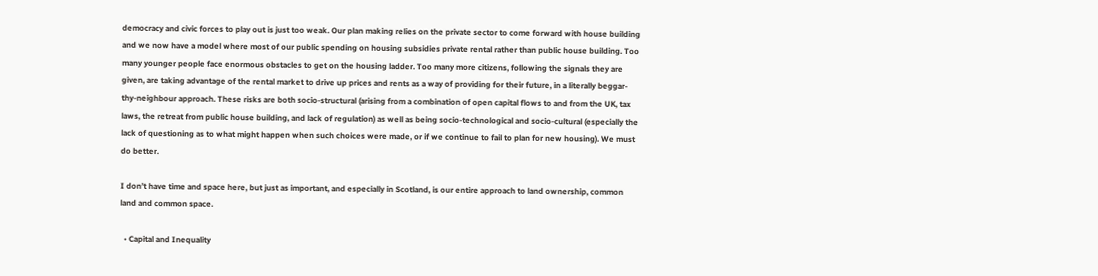democracy and civic forces to play out is just too weak. Our plan making relies on the private sector to come forward with house building and we now have a model where most of our public spending on housing subsidies private rental rather than public house building. Too many younger people face enormous obstacles to get on the housing ladder. Too many more citizens, following the signals they are given, are taking advantage of the rental market to drive up prices and rents as a way of providing for their future, in a literally beggar-thy-neighbour approach. These risks are both socio-structural (arising from a combination of open capital flows to and from the UK, tax laws, the retreat from public house building, and lack of regulation) as well as being socio-technological and socio-cultural (especially the lack of questioning as to what might happen when such choices were made, or if we continue to fail to plan for new housing). We must do better.

I don’t have time and space here, but just as important, and especially in Scotland, is our entire approach to land ownership, common land and common space.

  • Capital and Inequality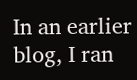In an earlier blog, I ran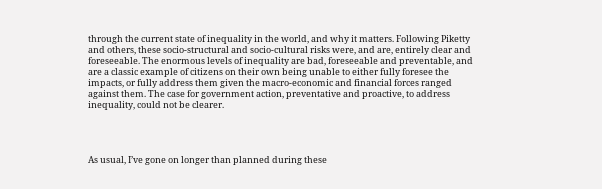through the current state of inequality in the world, and why it matters. Following Piketty and others, these socio-structural and socio-cultural risks were, and are, entirely clear and foreseeable. The enormous levels of inequality are bad, foreseeable and preventable, and are a classic example of citizens on their own being unable to either fully foresee the impacts, or fully address them given the macro-economic and financial forces ranged against them. The case for government action, preventative and proactive, to address inequality, could not be clearer.




As usual, I’ve gone on longer than planned during these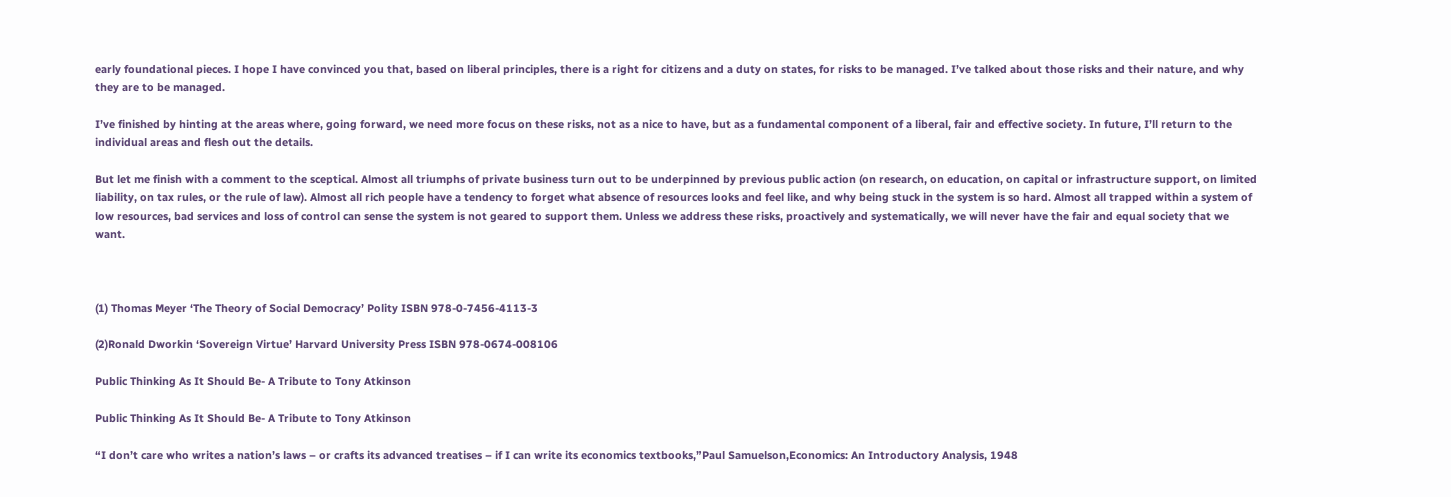early foundational pieces. I hope I have convinced you that, based on liberal principles, there is a right for citizens and a duty on states, for risks to be managed. I’ve talked about those risks and their nature, and why they are to be managed.

I’ve finished by hinting at the areas where, going forward, we need more focus on these risks, not as a nice to have, but as a fundamental component of a liberal, fair and effective society. In future, I’ll return to the individual areas and flesh out the details.

But let me finish with a comment to the sceptical. Almost all triumphs of private business turn out to be underpinned by previous public action (on research, on education, on capital or infrastructure support, on limited liability, on tax rules, or the rule of law). Almost all rich people have a tendency to forget what absence of resources looks and feel like, and why being stuck in the system is so hard. Almost all trapped within a system of low resources, bad services and loss of control can sense the system is not geared to support them. Unless we address these risks, proactively and systematically, we will never have the fair and equal society that we want.



(1) Thomas Meyer ‘The Theory of Social Democracy’ Polity ISBN 978-0-7456-4113-3

(2)Ronald Dworkin ‘Sovereign Virtue’ Harvard University Press ISBN 978-0674-008106

Public Thinking As It Should Be- A Tribute to Tony Atkinson

Public Thinking As It Should Be- A Tribute to Tony Atkinson

“I don’t care who writes a nation’s laws – or crafts its advanced treatises – if I can write its economics textbooks,”Paul Samuelson,Economics: An Introductory Analysis, 1948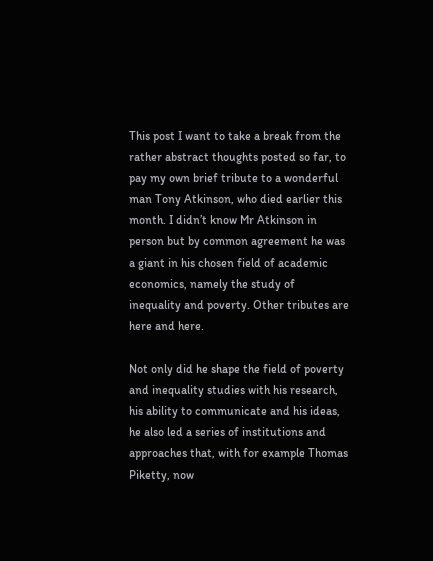This post I want to take a break from the rather abstract thoughts posted so far, to pay my own brief tribute to a wonderful man Tony Atkinson, who died earlier this month. I didn’t know Mr Atkinson in person but by common agreement he was a giant in his chosen field of academic economics, namely the study of inequality and poverty. Other tributes are here and here.

Not only did he shape the field of poverty and inequality studies with his research, his ability to communicate and his ideas, he also led a series of institutions and approaches that, with for example Thomas Piketty, now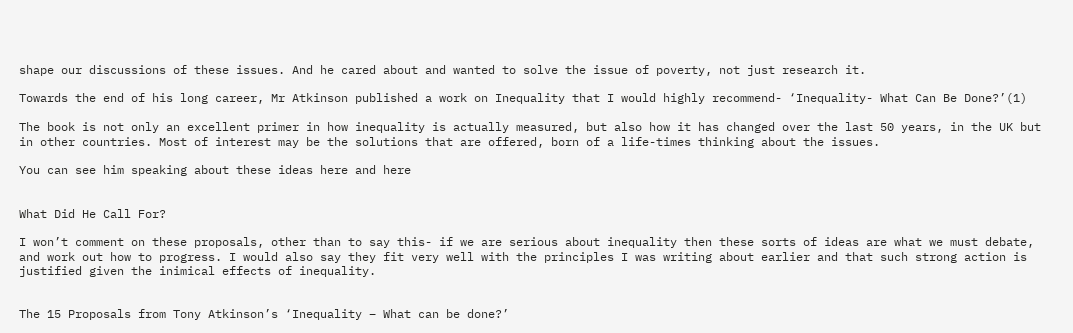shape our discussions of these issues. And he cared about and wanted to solve the issue of poverty, not just research it.

Towards the end of his long career, Mr Atkinson published a work on Inequality that I would highly recommend- ‘Inequality- What Can Be Done?’(1)

The book is not only an excellent primer in how inequality is actually measured, but also how it has changed over the last 50 years, in the UK but in other countries. Most of interest may be the solutions that are offered, born of a life-times thinking about the issues.

You can see him speaking about these ideas here and here


What Did He Call For?

I won’t comment on these proposals, other than to say this- if we are serious about inequality then these sorts of ideas are what we must debate, and work out how to progress. I would also say they fit very well with the principles I was writing about earlier and that such strong action is justified given the inimical effects of inequality.


The 15 Proposals from Tony Atkinson’s ‘Inequality – What can be done?’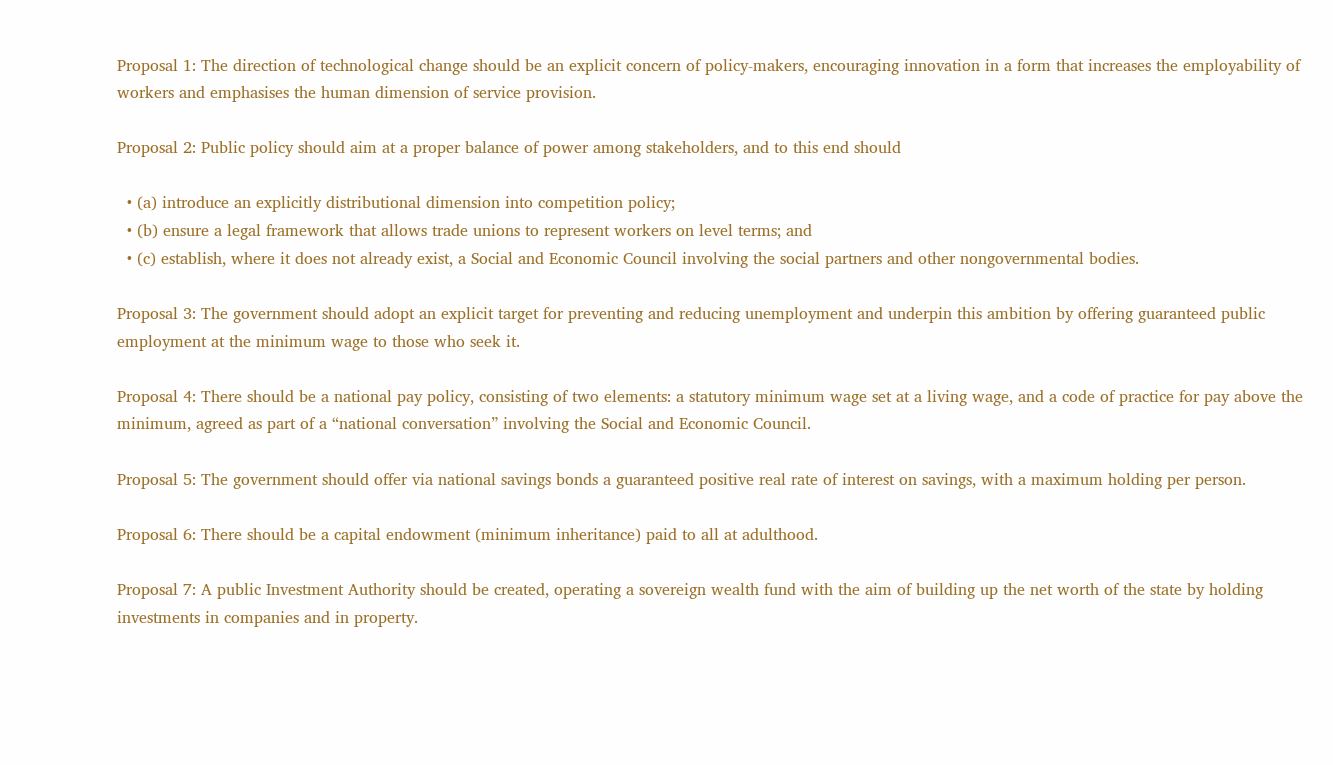Proposal 1: The direction of technological change should be an explicit concern of policy-makers, encouraging innovation in a form that increases the employability of workers and emphasises the human dimension of service provision.

Proposal 2: Public policy should aim at a proper balance of power among stakeholders, and to this end should

  • (a) introduce an explicitly distributional dimension into competition policy;
  • (b) ensure a legal framework that allows trade unions to represent workers on level terms; and
  • (c) establish, where it does not already exist, a Social and Economic Council involving the social partners and other nongovernmental bodies.

Proposal 3: The government should adopt an explicit target for preventing and reducing unemployment and underpin this ambition by offering guaranteed public employment at the minimum wage to those who seek it.

Proposal 4: There should be a national pay policy, consisting of two elements: a statutory minimum wage set at a living wage, and a code of practice for pay above the minimum, agreed as part of a “national conversation” involving the Social and Economic Council.

Proposal 5: The government should offer via national savings bonds a guaranteed positive real rate of interest on savings, with a maximum holding per person.

Proposal 6: There should be a capital endowment (minimum inheritance) paid to all at adulthood.

Proposal 7: A public Investment Authority should be created, operating a sovereign wealth fund with the aim of building up the net worth of the state by holding investments in companies and in property.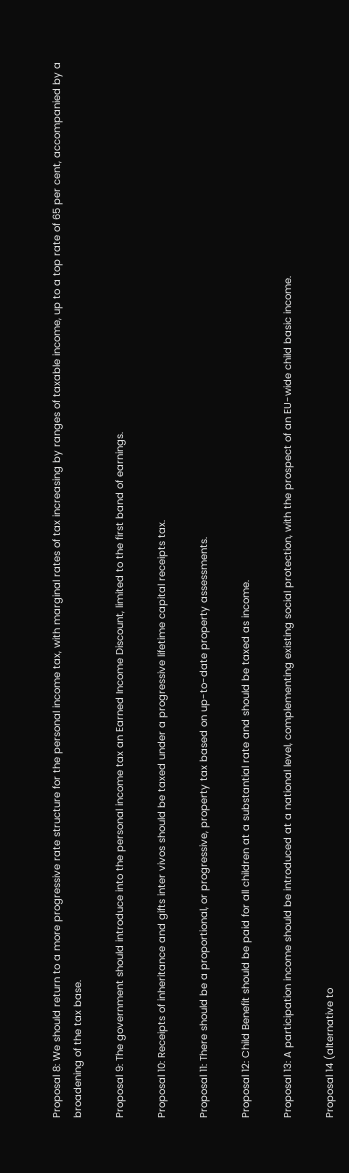Proposal 8: We should return to a more progressive rate structure for the personal income tax, with marginal rates of tax increasing by ranges of taxable income, up to a top rate of 65 per cent, accompanied by a broadening of the tax base.

Proposal 9: The government should introduce into the personal income tax an Earned Income Discount, limited to the first band of earnings.

Proposal 10: Receipts of inheritance and gifts inter vivos should be taxed under a progressive lifetime capital receipts tax.

Proposal 11: There should be a proportional, or progressive, property tax based on up-to-date property assessments.

Proposal 12: Child Benefit should be paid for all children at a substantial rate and should be taxed as income.

Proposal 13: A participation income should be introduced at a national level, complementing existing social protection, with the prospect of an EU-wide child basic income.

Proposal 14 (alternative to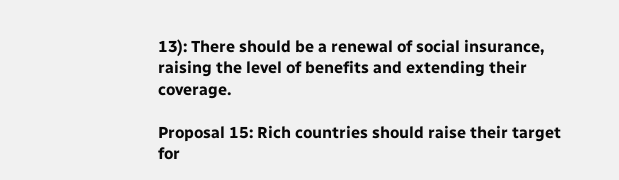13): There should be a renewal of social insurance, raising the level of benefits and extending their coverage.

Proposal 15: Rich countries should raise their target for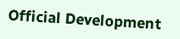Official Development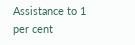Assistance to 1 per cent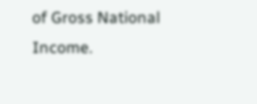of Gross National Income.